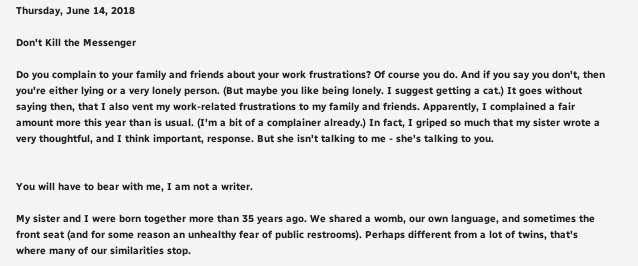Thursday, June 14, 2018

Don't Kill the Messenger

Do you complain to your family and friends about your work frustrations? Of course you do. And if you say you don't, then you're either lying or a very lonely person. (But maybe you like being lonely. I suggest getting a cat.) It goes without saying then, that I also vent my work-related frustrations to my family and friends. Apparently, I complained a fair amount more this year than is usual. (I'm a bit of a complainer already.) In fact, I griped so much that my sister wrote a very thoughtful, and I think important, response. But she isn't talking to me - she's talking to you.


You will have to bear with me, I am not a writer.

My sister and I were born together more than 35 years ago. We shared a womb, our own language, and sometimes the front seat (and for some reason an unhealthy fear of public restrooms). Perhaps different from a lot of twins, that's where many of our similarities stop.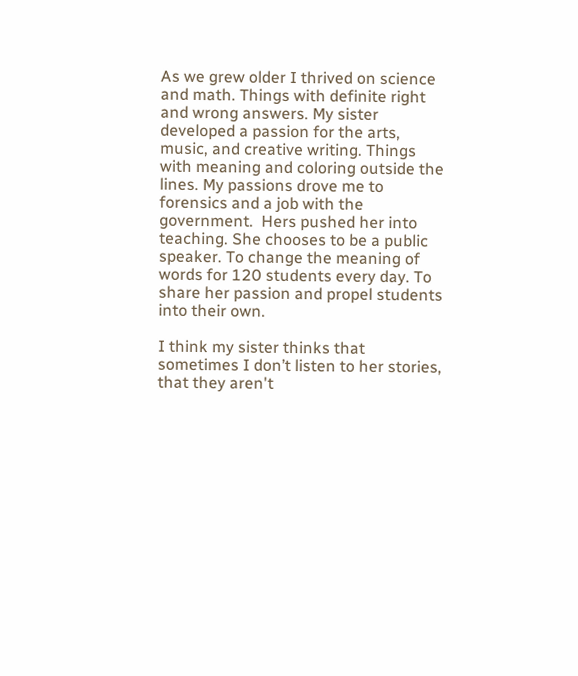As we grew older I thrived on science and math. Things with definite right and wrong answers. My sister developed a passion for the arts, music, and creative writing. Things with meaning and coloring outside the lines. My passions drove me to forensics and a job with the government.  Hers pushed her into teaching. She chooses to be a public speaker. To change the meaning of words for 120 students every day. To share her passion and propel students into their own.

I think my sister thinks that sometimes I don’t listen to her stories, that they aren't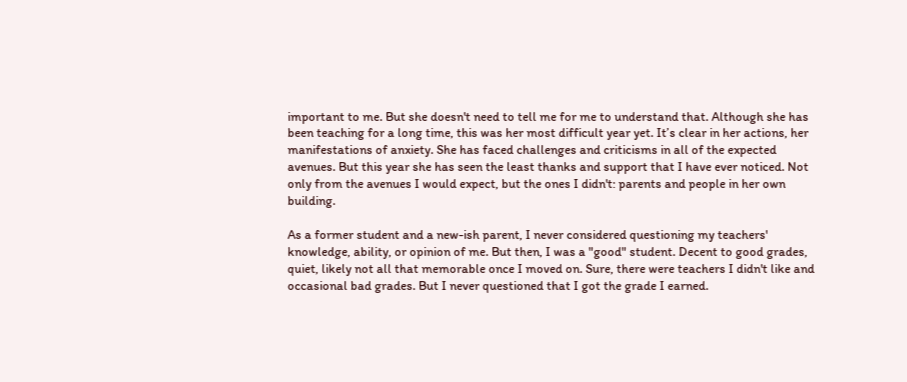important to me. But she doesn't need to tell me for me to understand that. Although she has been teaching for a long time, this was her most difficult year yet. It’s clear in her actions, her manifestations of anxiety. She has faced challenges and criticisms in all of the expected avenues. But this year she has seen the least thanks and support that I have ever noticed. Not only from the avenues I would expect, but the ones I didn't: parents and people in her own building.

As a former student and a new-ish parent, I never considered questioning my teachers' knowledge, ability, or opinion of me. But then, I was a "good" student. Decent to good grades, quiet, likely not all that memorable once I moved on. Sure, there were teachers I didn't like and occasional bad grades. But I never questioned that I got the grade I earned.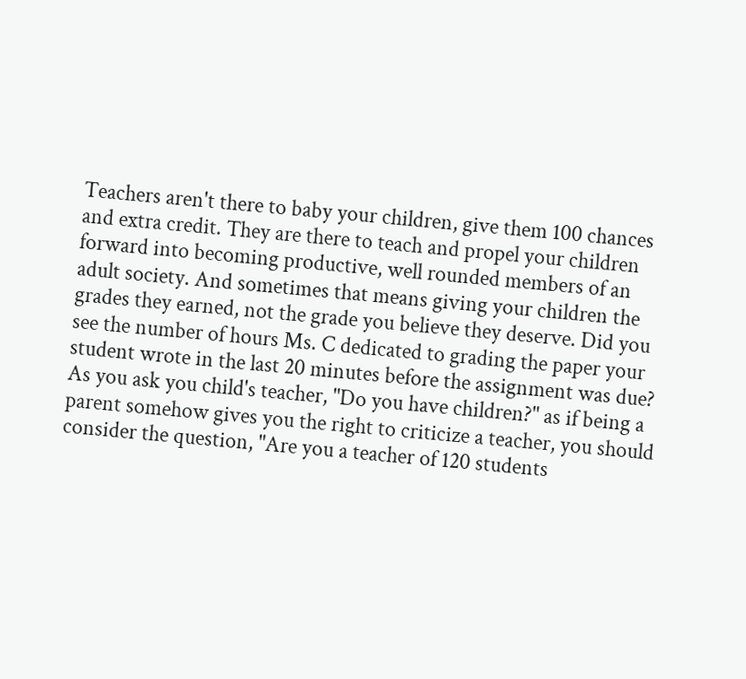Teachers aren't there to baby your children, give them 100 chances and extra credit. They are there to teach and propel your children forward into becoming productive, well rounded members of an adult society. And sometimes that means giving your children the grades they earned, not the grade you believe they deserve. Did you see the number of hours Ms. C dedicated to grading the paper your student wrote in the last 20 minutes before the assignment was due? As you ask you child's teacher, "Do you have children?" as if being a parent somehow gives you the right to criticize a teacher, you should consider the question, "Are you a teacher of 120 students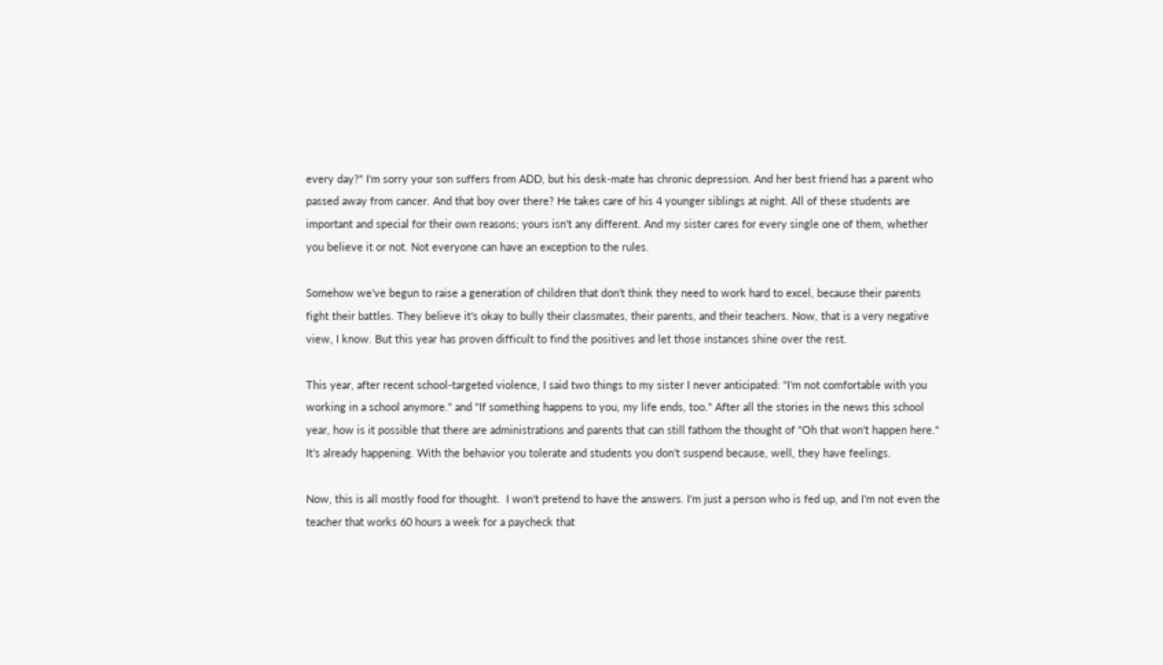every day?" I'm sorry your son suffers from ADD, but his desk-mate has chronic depression. And her best friend has a parent who passed away from cancer. And that boy over there? He takes care of his 4 younger siblings at night. All of these students are important and special for their own reasons; yours isn't any different. And my sister cares for every single one of them, whether you believe it or not. Not everyone can have an exception to the rules.

Somehow we've begun to raise a generation of children that don't think they need to work hard to excel, because their parents fight their battles. They believe it's okay to bully their classmates, their parents, and their teachers. Now, that is a very negative view, I know. But this year has proven difficult to find the positives and let those instances shine over the rest.

This year, after recent school-targeted violence, I said two things to my sister I never anticipated: "I'm not comfortable with you working in a school anymore." and "If something happens to you, my life ends, too." After all the stories in the news this school year, how is it possible that there are administrations and parents that can still fathom the thought of "Oh that won't happen here." It’s already happening. With the behavior you tolerate and students you don't suspend because, well, they have feelings.

Now, this is all mostly food for thought.  I won't pretend to have the answers. I'm just a person who is fed up, and I'm not even the teacher that works 60 hours a week for a paycheck that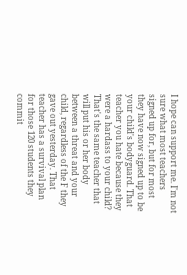I hope can support me. I'm not sure what most teachers signed up for, but for most they have now signed up to be your child's bodyguard. That teacher you hate because they were a hardass to your child? That's the same teacher that will put his or her body between a threat and your child, regardless of the F they gave out yesterday. That teacher has a survival plan for those 120 students they commit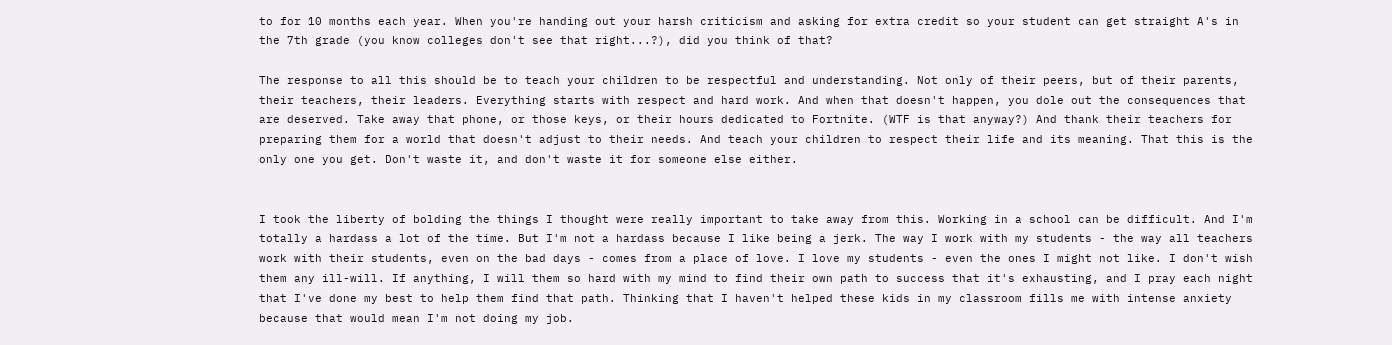to for 10 months each year. When you're handing out your harsh criticism and asking for extra credit so your student can get straight A's in the 7th grade (you know colleges don't see that right...?), did you think of that?

The response to all this should be to teach your children to be respectful and understanding. Not only of their peers, but of their parents, their teachers, their leaders. Everything starts with respect and hard work. And when that doesn't happen, you dole out the consequences that are deserved. Take away that phone, or those keys, or their hours dedicated to Fortnite. (WTF is that anyway?) And thank their teachers for preparing them for a world that doesn't adjust to their needs. And teach your children to respect their life and its meaning. That this is the only one you get. Don't waste it, and don't waste it for someone else either.


I took the liberty of bolding the things I thought were really important to take away from this. Working in a school can be difficult. And I'm totally a hardass a lot of the time. But I'm not a hardass because I like being a jerk. The way I work with my students - the way all teachers work with their students, even on the bad days - comes from a place of love. I love my students - even the ones I might not like. I don't wish them any ill-will. If anything, I will them so hard with my mind to find their own path to success that it's exhausting, and I pray each night that I've done my best to help them find that path. Thinking that I haven't helped these kids in my classroom fills me with intense anxiety because that would mean I'm not doing my job.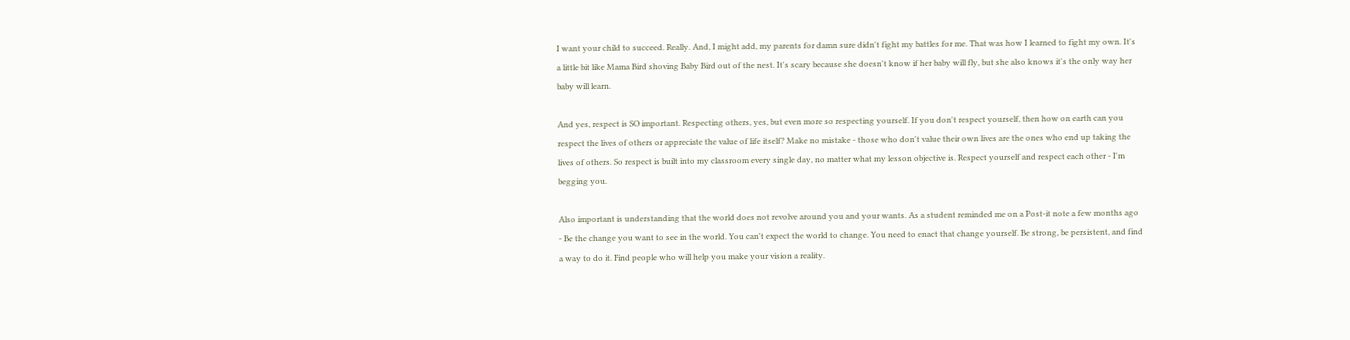I want your child to succeed. Really. And, I might add, my parents for damn sure didn't fight my battles for me. That was how I learned to fight my own. It's a little bit like Mama Bird shoving Baby Bird out of the nest. It's scary because she doesn't know if her baby will fly, but she also knows it's the only way her baby will learn.

And yes, respect is SO important. Respecting others, yes, but even more so respecting yourself. If you don't respect yourself, then how on earth can you respect the lives of others or appreciate the value of life itself? Make no mistake - those who don't value their own lives are the ones who end up taking the lives of others. So respect is built into my classroom every single day, no matter what my lesson objective is. Respect yourself and respect each other - I'm begging you.

Also important is understanding that the world does not revolve around you and your wants. As a student reminded me on a Post-it note a few months ago - Be the change you want to see in the world. You can't expect the world to change. You need to enact that change yourself. Be strong, be persistent, and find a way to do it. Find people who will help you make your vision a reality.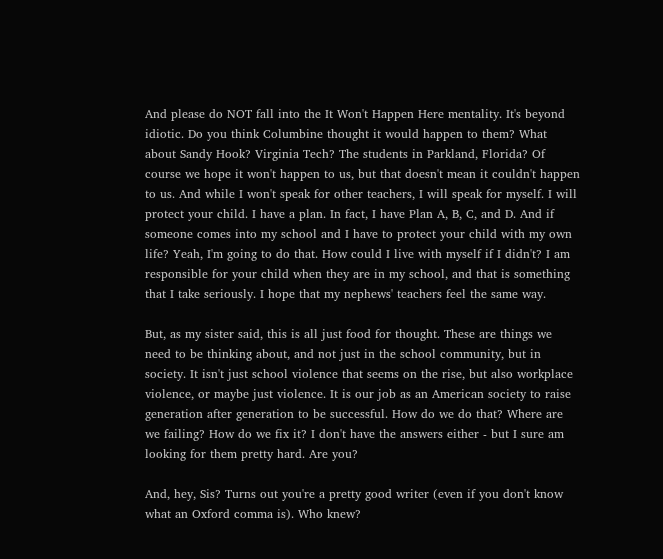And please do NOT fall into the It Won't Happen Here mentality. It's beyond idiotic. Do you think Columbine thought it would happen to them? What about Sandy Hook? Virginia Tech? The students in Parkland, Florida? Of course we hope it won't happen to us, but that doesn't mean it couldn't happen to us. And while I won't speak for other teachers, I will speak for myself. I will protect your child. I have a plan. In fact, I have Plan A, B, C, and D. And if someone comes into my school and I have to protect your child with my own life? Yeah, I'm going to do that. How could I live with myself if I didn't? I am responsible for your child when they are in my school, and that is something that I take seriously. I hope that my nephews' teachers feel the same way.

But, as my sister said, this is all just food for thought. These are things we need to be thinking about, and not just in the school community, but in society. It isn't just school violence that seems on the rise, but also workplace violence, or maybe just violence. It is our job as an American society to raise generation after generation to be successful. How do we do that? Where are we failing? How do we fix it? I don't have the answers either - but I sure am looking for them pretty hard. Are you?

And, hey, Sis? Turns out you're a pretty good writer (even if you don't know what an Oxford comma is). Who knew?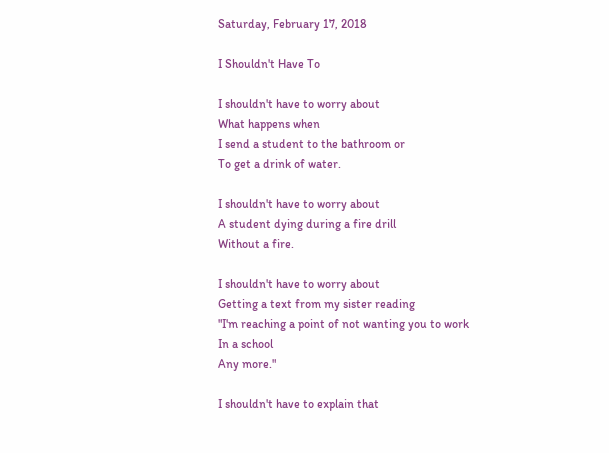Saturday, February 17, 2018

I Shouldn't Have To

I shouldn't have to worry about
What happens when
I send a student to the bathroom or
To get a drink of water.

I shouldn't have to worry about
A student dying during a fire drill
Without a fire.

I shouldn't have to worry about
Getting a text from my sister reading
"I'm reaching a point of not wanting you to work
In a school
Any more."

I shouldn't have to explain that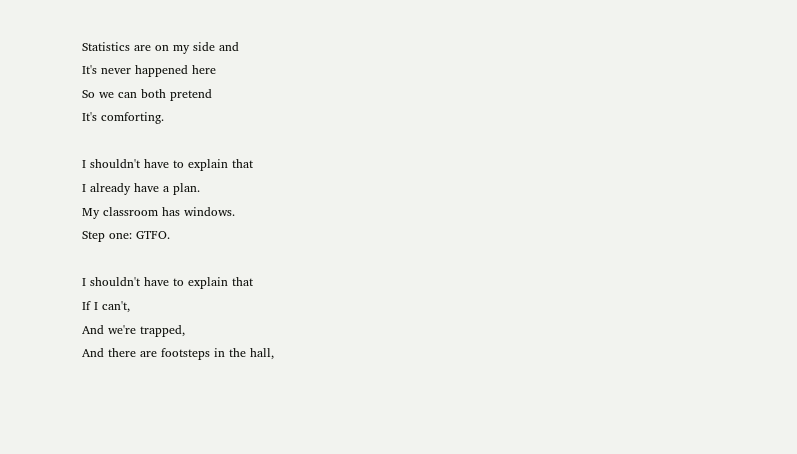Statistics are on my side and
It's never happened here
So we can both pretend
It's comforting.

I shouldn't have to explain that
I already have a plan.
My classroom has windows.
Step one: GTFO.

I shouldn't have to explain that
If I can't,
And we're trapped,
And there are footsteps in the hall,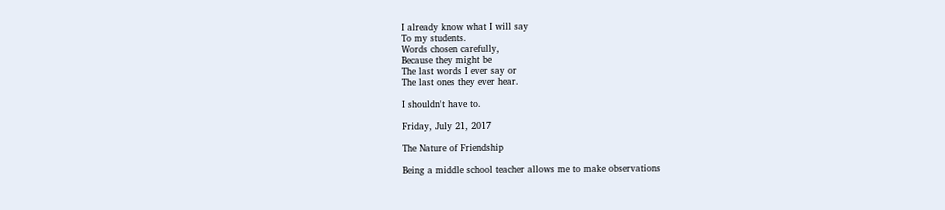I already know what I will say
To my students.
Words chosen carefully,
Because they might be
The last words I ever say or
The last ones they ever hear.

I shouldn't have to.

Friday, July 21, 2017

The Nature of Friendship

Being a middle school teacher allows me to make observations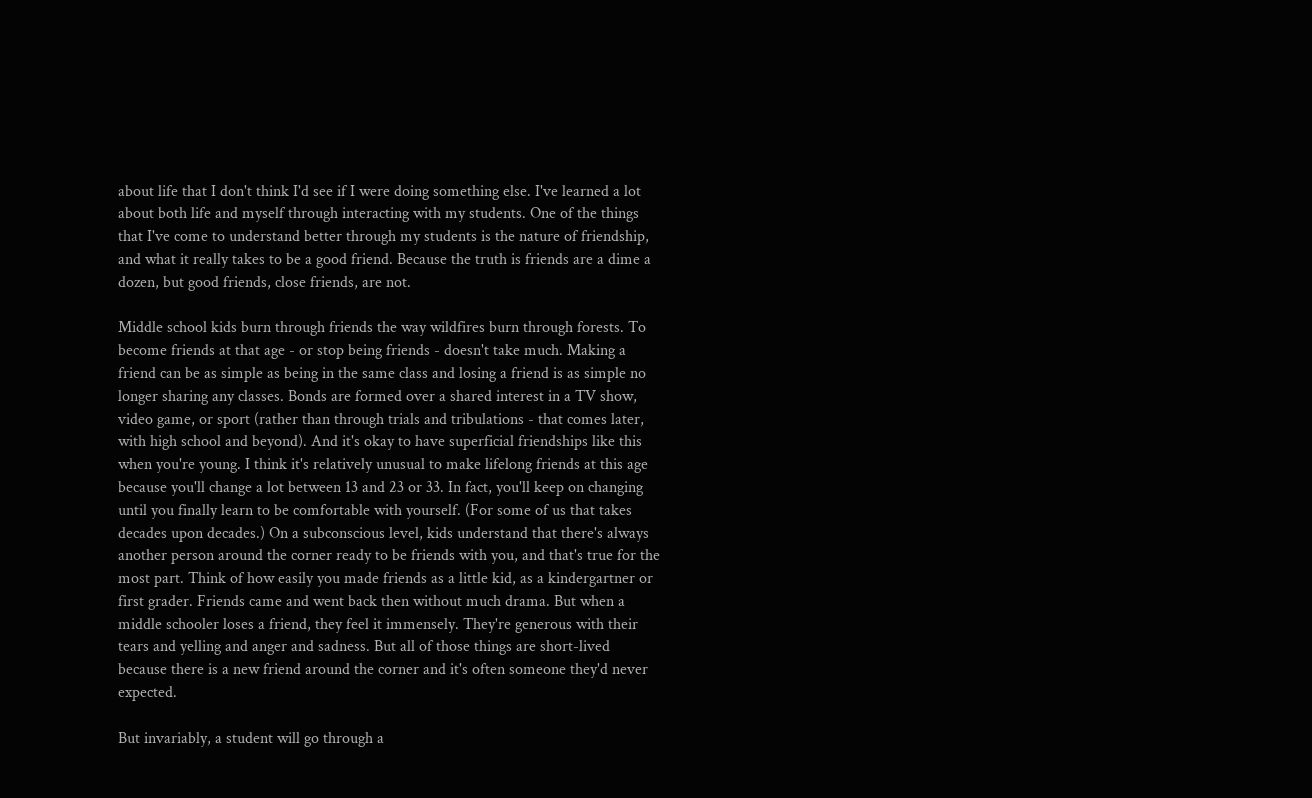about life that I don't think I'd see if I were doing something else. I've learned a lot about both life and myself through interacting with my students. One of the things that I've come to understand better through my students is the nature of friendship, and what it really takes to be a good friend. Because the truth is friends are a dime a dozen, but good friends, close friends, are not.

Middle school kids burn through friends the way wildfires burn through forests. To become friends at that age - or stop being friends - doesn't take much. Making a friend can be as simple as being in the same class and losing a friend is as simple no longer sharing any classes. Bonds are formed over a shared interest in a TV show, video game, or sport (rather than through trials and tribulations - that comes later, with high school and beyond). And it's okay to have superficial friendships like this when you're young. I think it's relatively unusual to make lifelong friends at this age because you'll change a lot between 13 and 23 or 33. In fact, you'll keep on changing until you finally learn to be comfortable with yourself. (For some of us that takes decades upon decades.) On a subconscious level, kids understand that there's always another person around the corner ready to be friends with you, and that's true for the most part. Think of how easily you made friends as a little kid, as a kindergartner or first grader. Friends came and went back then without much drama. But when a middle schooler loses a friend, they feel it immensely. They're generous with their tears and yelling and anger and sadness. But all of those things are short-lived because there is a new friend around the corner and it's often someone they'd never expected.

But invariably, a student will go through a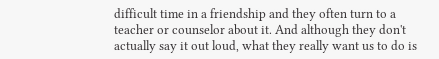difficult time in a friendship and they often turn to a teacher or counselor about it. And although they don't actually say it out loud, what they really want us to do is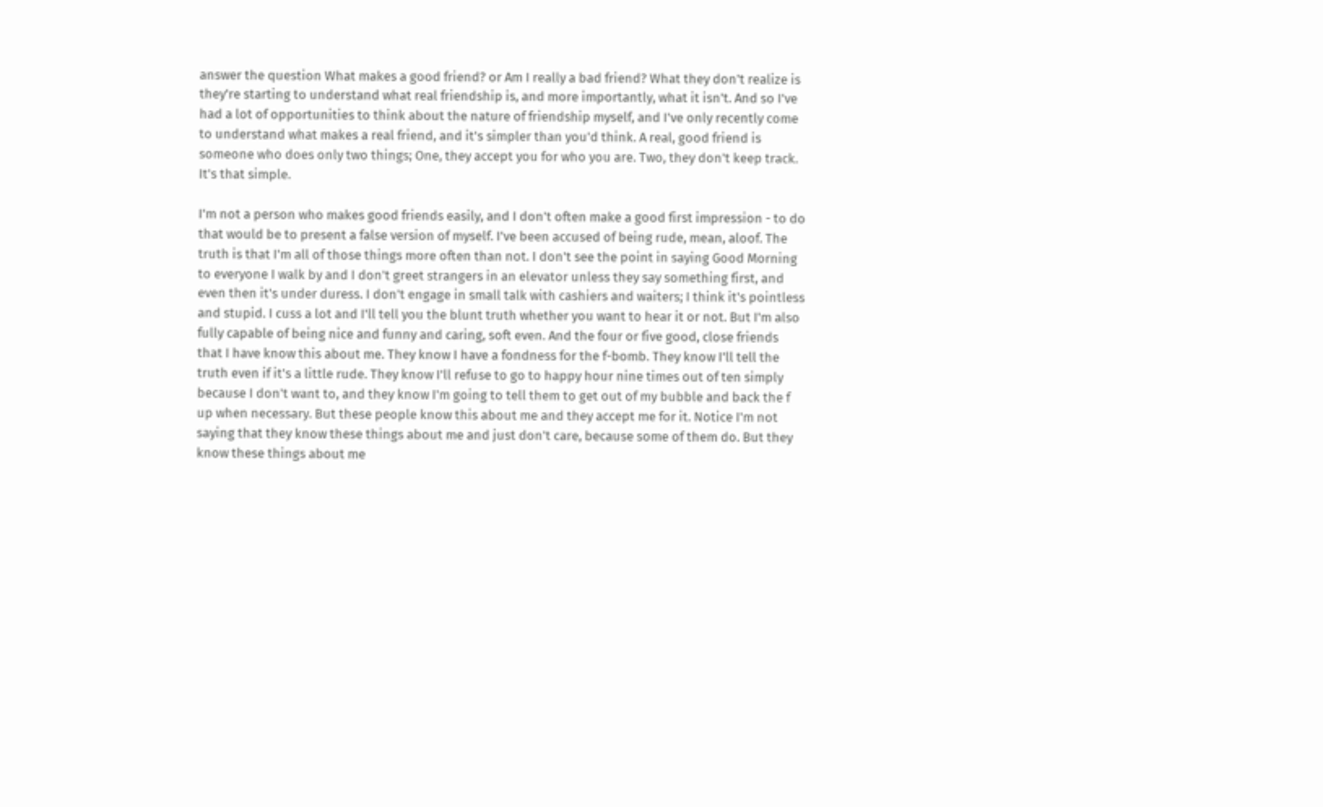answer the question What makes a good friend? or Am I really a bad friend? What they don't realize is they're starting to understand what real friendship is, and more importantly, what it isn't. And so I've had a lot of opportunities to think about the nature of friendship myself, and I've only recently come to understand what makes a real friend, and it's simpler than you'd think. A real, good friend is someone who does only two things; One, they accept you for who you are. Two, they don't keep track. It's that simple.

I'm not a person who makes good friends easily, and I don't often make a good first impression - to do that would be to present a false version of myself. I've been accused of being rude, mean, aloof. The truth is that I'm all of those things more often than not. I don't see the point in saying Good Morning to everyone I walk by and I don't greet strangers in an elevator unless they say something first, and even then it's under duress. I don't engage in small talk with cashiers and waiters; I think it's pointless and stupid. I cuss a lot and I'll tell you the blunt truth whether you want to hear it or not. But I'm also fully capable of being nice and funny and caring, soft even. And the four or five good, close friends that I have know this about me. They know I have a fondness for the f-bomb. They know I'll tell the truth even if it's a little rude. They know I'll refuse to go to happy hour nine times out of ten simply because I don't want to, and they know I'm going to tell them to get out of my bubble and back the f up when necessary. But these people know this about me and they accept me for it. Notice I'm not saying that they know these things about me and just don't care, because some of them do. But they know these things about me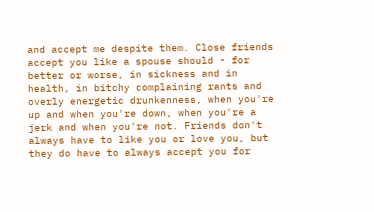and accept me despite them. Close friends accept you like a spouse should - for better or worse, in sickness and in health, in bitchy complaining rants and overly energetic drunkenness, when you're up and when you're down, when you're a jerk and when you're not. Friends don't always have to like you or love you, but they do have to always accept you for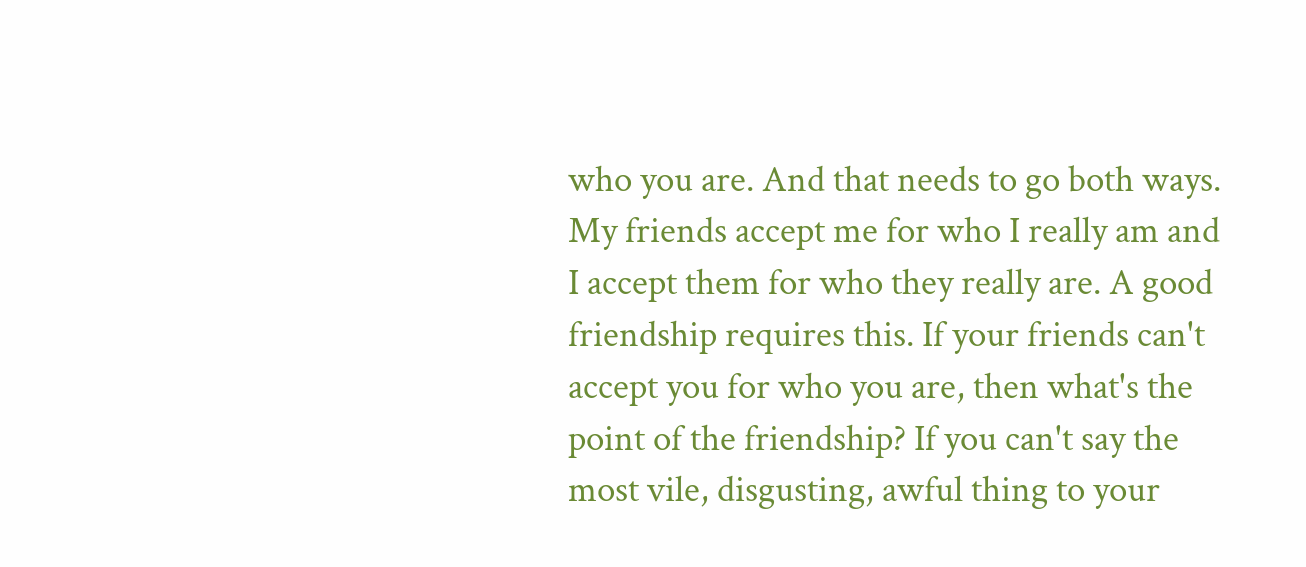who you are. And that needs to go both ways. My friends accept me for who I really am and I accept them for who they really are. A good friendship requires this. If your friends can't accept you for who you are, then what's the point of the friendship? If you can't say the most vile, disgusting, awful thing to your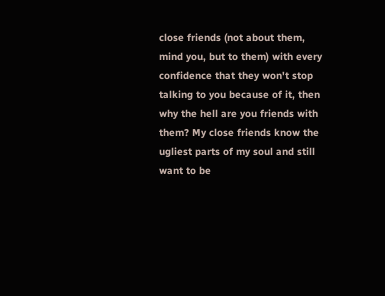close friends (not about them, mind you, but to them) with every confidence that they won't stop talking to you because of it, then why the hell are you friends with them? My close friends know the ugliest parts of my soul and still want to be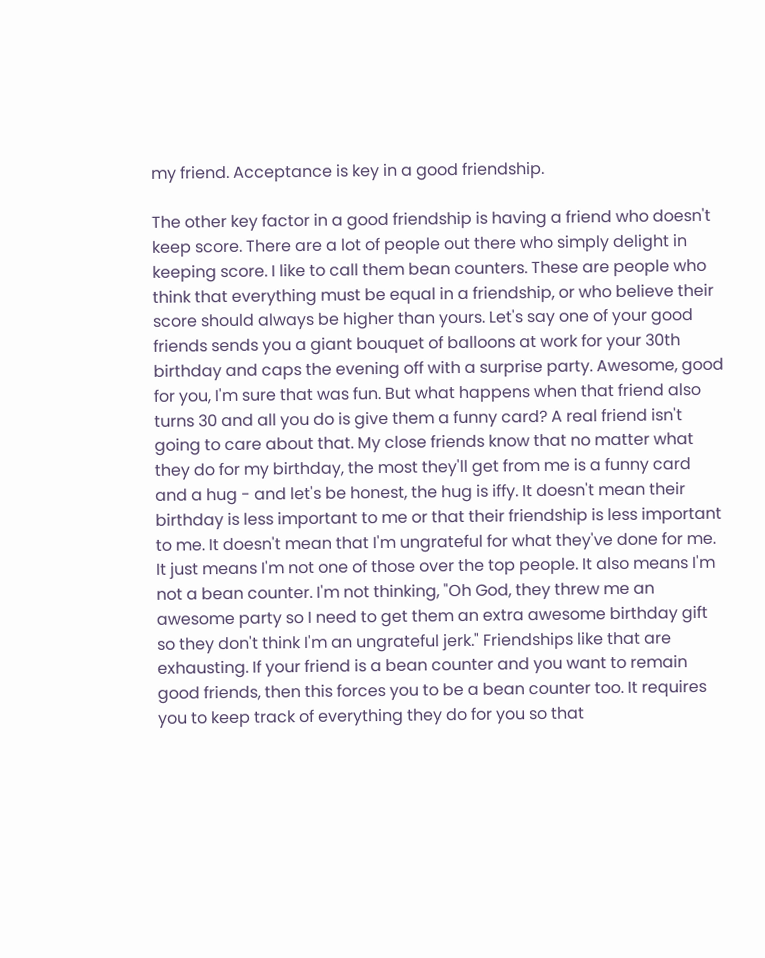my friend. Acceptance is key in a good friendship.

The other key factor in a good friendship is having a friend who doesn't keep score. There are a lot of people out there who simply delight in keeping score. I like to call them bean counters. These are people who think that everything must be equal in a friendship, or who believe their score should always be higher than yours. Let's say one of your good friends sends you a giant bouquet of balloons at work for your 30th birthday and caps the evening off with a surprise party. Awesome, good for you, I'm sure that was fun. But what happens when that friend also turns 30 and all you do is give them a funny card? A real friend isn't going to care about that. My close friends know that no matter what they do for my birthday, the most they'll get from me is a funny card and a hug - and let's be honest, the hug is iffy. It doesn't mean their birthday is less important to me or that their friendship is less important to me. It doesn't mean that I'm ungrateful for what they've done for me. It just means I'm not one of those over the top people. It also means I'm not a bean counter. I'm not thinking, "Oh God, they threw me an awesome party so I need to get them an extra awesome birthday gift so they don't think I'm an ungrateful jerk." Friendships like that are exhausting. If your friend is a bean counter and you want to remain good friends, then this forces you to be a bean counter too. It requires you to keep track of everything they do for you so that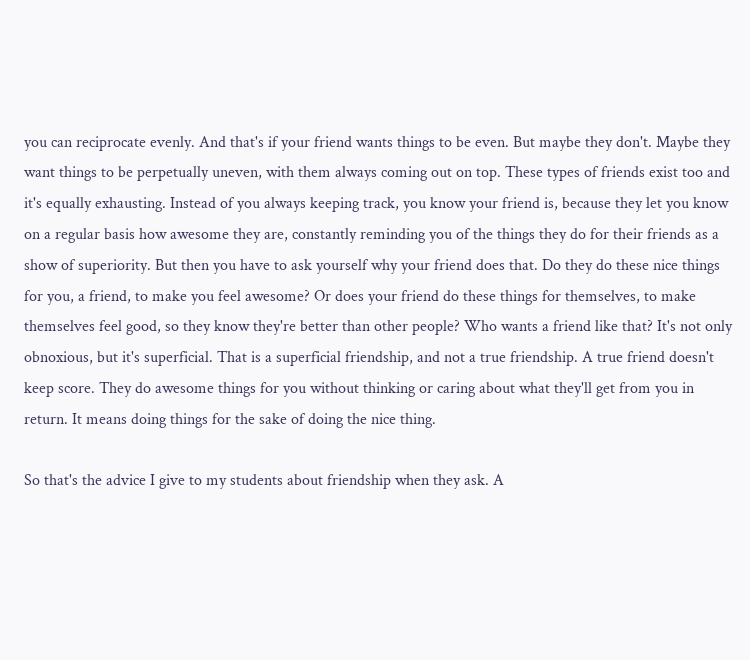you can reciprocate evenly. And that's if your friend wants things to be even. But maybe they don't. Maybe they want things to be perpetually uneven, with them always coming out on top. These types of friends exist too and it's equally exhausting. Instead of you always keeping track, you know your friend is, because they let you know on a regular basis how awesome they are, constantly reminding you of the things they do for their friends as a show of superiority. But then you have to ask yourself why your friend does that. Do they do these nice things for you, a friend, to make you feel awesome? Or does your friend do these things for themselves, to make themselves feel good, so they know they're better than other people? Who wants a friend like that? It's not only obnoxious, but it's superficial. That is a superficial friendship, and not a true friendship. A true friend doesn't keep score. They do awesome things for you without thinking or caring about what they'll get from you in return. It means doing things for the sake of doing the nice thing.

So that's the advice I give to my students about friendship when they ask. A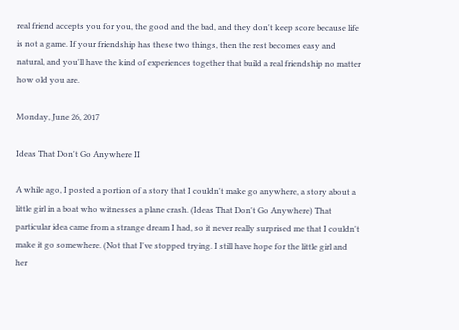real friend accepts you for you, the good and the bad, and they don't keep score because life is not a game. If your friendship has these two things, then the rest becomes easy and natural, and you'll have the kind of experiences together that build a real friendship no matter how old you are.

Monday, June 26, 2017

Ideas That Don't Go Anywhere II

A while ago, I posted a portion of a story that I couldn't make go anywhere, a story about a little girl in a boat who witnesses a plane crash. (Ideas That Don't Go Anywhere) That particular idea came from a strange dream I had, so it never really surprised me that I couldn't make it go somewhere. (Not that I've stopped trying. I still have hope for the little girl and her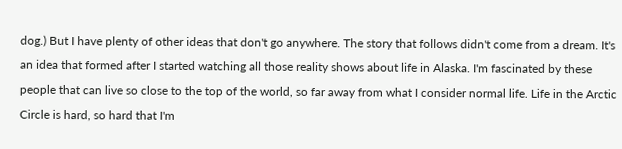dog.) But I have plenty of other ideas that don't go anywhere. The story that follows didn't come from a dream. It's an idea that formed after I started watching all those reality shows about life in Alaska. I'm fascinated by these people that can live so close to the top of the world, so far away from what I consider normal life. Life in the Arctic Circle is hard, so hard that I'm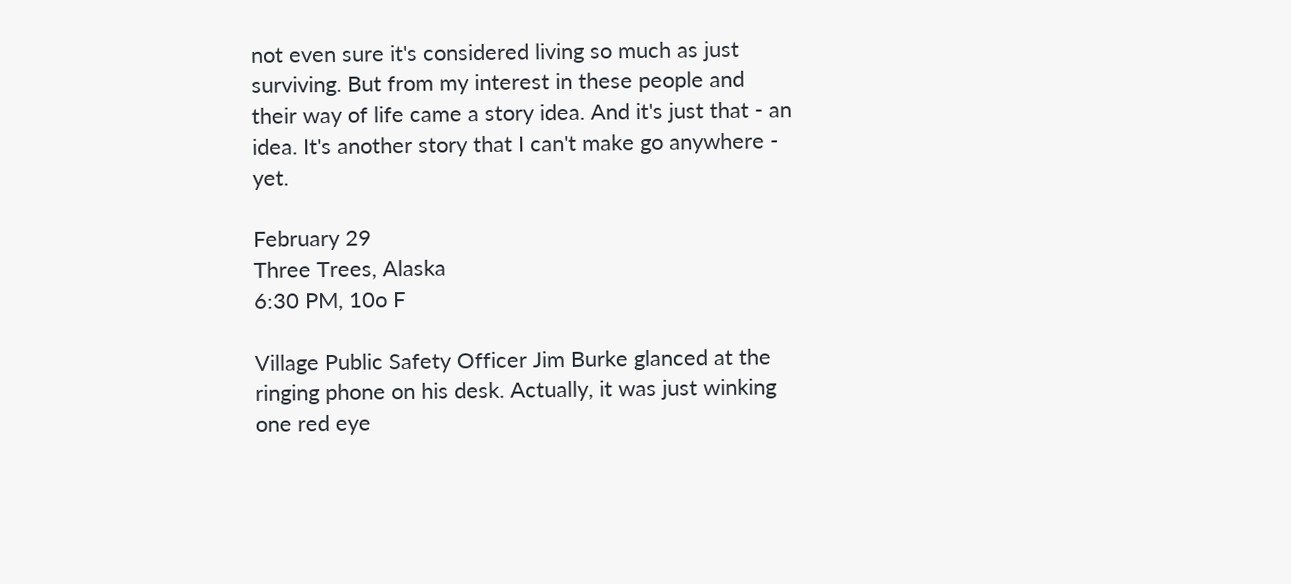not even sure it's considered living so much as just surviving. But from my interest in these people and their way of life came a story idea. And it's just that - an idea. It's another story that I can't make go anywhere - yet.

February 29
Three Trees, Alaska
6:30 PM, 10o F

Village Public Safety Officer Jim Burke glanced at the ringing phone on his desk. Actually, it was just winking one red eye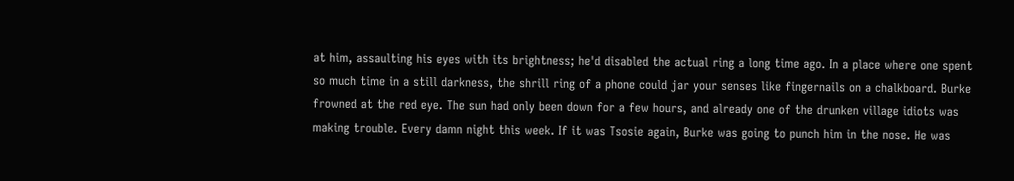at him, assaulting his eyes with its brightness; he'd disabled the actual ring a long time ago. In a place where one spent so much time in a still darkness, the shrill ring of a phone could jar your senses like fingernails on a chalkboard. Burke frowned at the red eye. The sun had only been down for a few hours, and already one of the drunken village idiots was making trouble. Every damn night this week. If it was Tsosie again, Burke was going to punch him in the nose. He was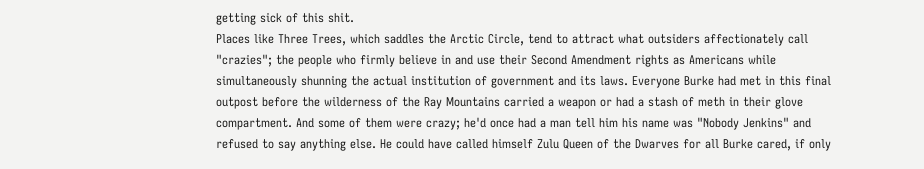getting sick of this shit.
Places like Three Trees, which saddles the Arctic Circle, tend to attract what outsiders affectionately call "crazies"; the people who firmly believe in and use their Second Amendment rights as Americans while simultaneously shunning the actual institution of government and its laws. Everyone Burke had met in this final outpost before the wilderness of the Ray Mountains carried a weapon or had a stash of meth in their glove compartment. And some of them were crazy; he'd once had a man tell him his name was "Nobody Jenkins" and refused to say anything else. He could have called himself Zulu Queen of the Dwarves for all Burke cared, if only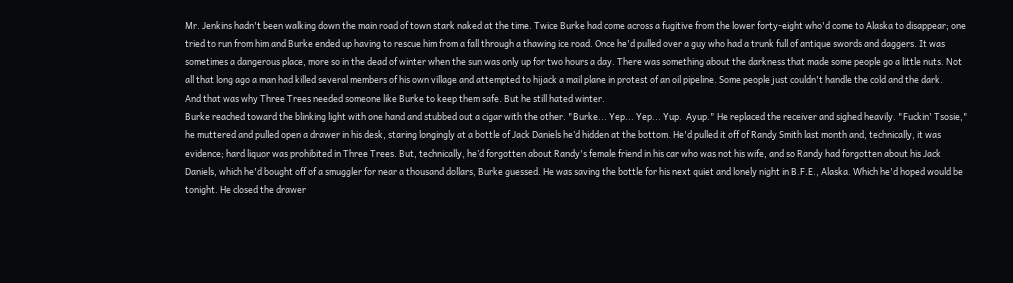Mr. Jenkins hadn't been walking down the main road of town stark naked at the time. Twice Burke had come across a fugitive from the lower forty-eight who'd come to Alaska to disappear; one tried to run from him and Burke ended up having to rescue him from a fall through a thawing ice road. Once he'd pulled over a guy who had a trunk full of antique swords and daggers. It was sometimes a dangerous place, more so in the dead of winter when the sun was only up for two hours a day. There was something about the darkness that made some people go a little nuts. Not all that long ago a man had killed several members of his own village and attempted to hijack a mail plane in protest of an oil pipeline. Some people just couldn't handle the cold and the dark.
And that was why Three Trees needed someone like Burke to keep them safe. But he still hated winter.
Burke reached toward the blinking light with one hand and stubbed out a cigar with the other. "Burke... Yep... Yep... Yup.  Ayup." He replaced the receiver and sighed heavily. "Fuckin' Tsosie," he muttered and pulled open a drawer in his desk, staring longingly at a bottle of Jack Daniels he’d hidden at the bottom. He'd pulled it off of Randy Smith last month and, technically, it was evidence; hard liquor was prohibited in Three Trees. But, technically, he’d forgotten about Randy's female friend in his car who was not his wife, and so Randy had forgotten about his Jack Daniels, which he'd bought off of a smuggler for near a thousand dollars, Burke guessed. He was saving the bottle for his next quiet and lonely night in B.F.E., Alaska. Which he'd hoped would be tonight. He closed the drawer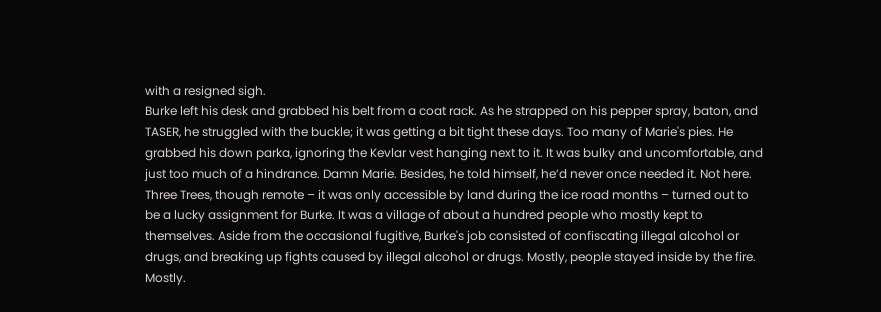with a resigned sigh.
Burke left his desk and grabbed his belt from a coat rack. As he strapped on his pepper spray, baton, and TASER, he struggled with the buckle; it was getting a bit tight these days. Too many of Marie's pies. He grabbed his down parka, ignoring the Kevlar vest hanging next to it. It was bulky and uncomfortable, and just too much of a hindrance. Damn Marie. Besides, he told himself, he’d never once needed it. Not here. Three Trees, though remote – it was only accessible by land during the ice road months – turned out to be a lucky assignment for Burke. It was a village of about a hundred people who mostly kept to themselves. Aside from the occasional fugitive, Burke's job consisted of confiscating illegal alcohol or drugs, and breaking up fights caused by illegal alcohol or drugs. Mostly, people stayed inside by the fire. Mostly.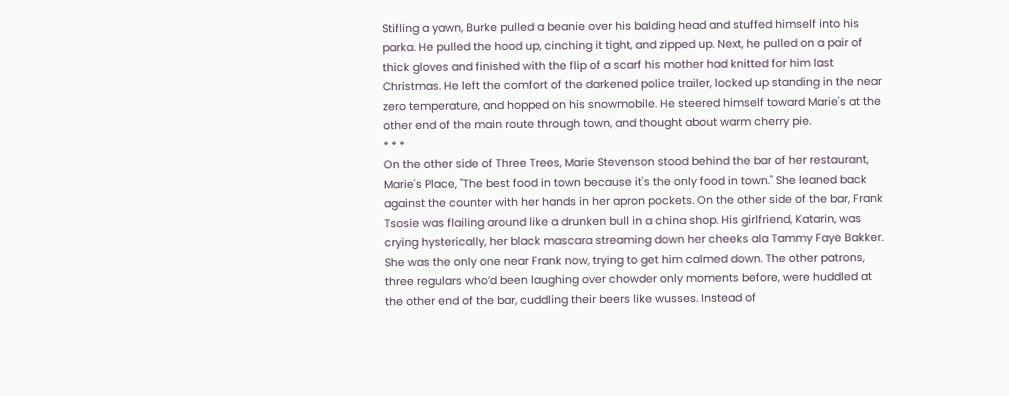Stifling a yawn, Burke pulled a beanie over his balding head and stuffed himself into his parka. He pulled the hood up, cinching it tight, and zipped up. Next, he pulled on a pair of thick gloves and finished with the flip of a scarf his mother had knitted for him last Christmas. He left the comfort of the darkened police trailer, locked up standing in the near zero temperature, and hopped on his snowmobile. He steered himself toward Marie's at the other end of the main route through town, and thought about warm cherry pie.
* * *
On the other side of Three Trees, Marie Stevenson stood behind the bar of her restaurant, Marie's Place, "The best food in town because it's the only food in town." She leaned back against the counter with her hands in her apron pockets. On the other side of the bar, Frank Tsosie was flailing around like a drunken bull in a china shop. His girlfriend, Katarin, was crying hysterically, her black mascara streaming down her cheeks ala Tammy Faye Bakker. She was the only one near Frank now, trying to get him calmed down. The other patrons, three regulars who’d been laughing over chowder only moments before, were huddled at the other end of the bar, cuddling their beers like wusses. Instead of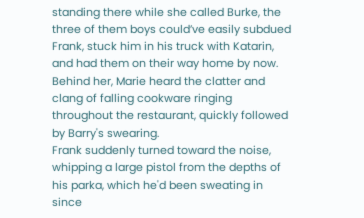standing there while she called Burke, the three of them boys could’ve easily subdued Frank, stuck him in his truck with Katarin, and had them on their way home by now.
Behind her, Marie heard the clatter and clang of falling cookware ringing throughout the restaurant, quickly followed by Barry's swearing.
Frank suddenly turned toward the noise, whipping a large pistol from the depths of his parka, which he'd been sweating in since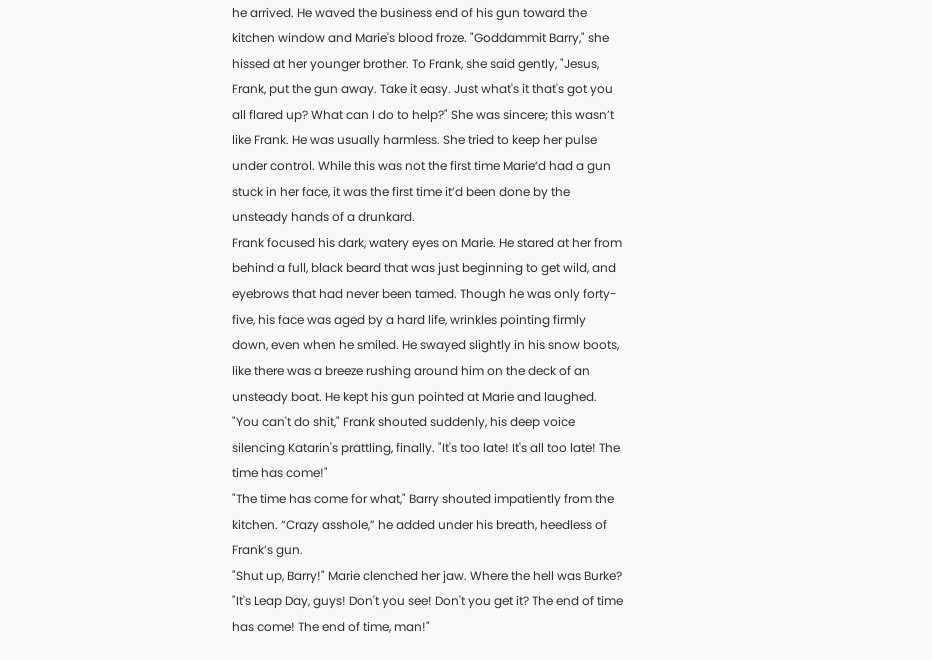he arrived. He waved the business end of his gun toward the kitchen window and Marie's blood froze. "Goddammit Barry," she hissed at her younger brother. To Frank, she said gently, "Jesus, Frank, put the gun away. Take it easy. Just what's it that's got you all flared up? What can I do to help?" She was sincere; this wasn’t like Frank. He was usually harmless. She tried to keep her pulse under control. While this was not the first time Marie’d had a gun stuck in her face, it was the first time it’d been done by the unsteady hands of a drunkard.
Frank focused his dark, watery eyes on Marie. He stared at her from behind a full, black beard that was just beginning to get wild, and eyebrows that had never been tamed. Though he was only forty-five, his face was aged by a hard life, wrinkles pointing firmly down, even when he smiled. He swayed slightly in his snow boots, like there was a breeze rushing around him on the deck of an unsteady boat. He kept his gun pointed at Marie and laughed.
"You can't do shit," Frank shouted suddenly, his deep voice silencing Katarin's prattling, finally. "It's too late! It's all too late! The time has come!"
"The time has come for what," Barry shouted impatiently from the kitchen. “Crazy asshole,” he added under his breath, heedless of Frank’s gun.
"Shut up, Barry!" Marie clenched her jaw. Where the hell was Burke?
"It's Leap Day, guys! Don't you see! Don't you get it? The end of time has come! The end of time, man!"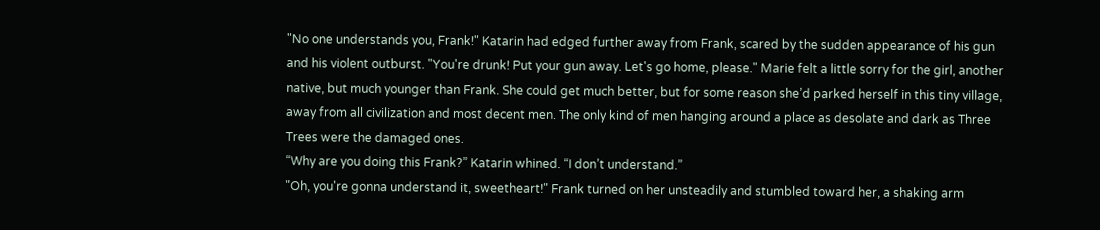"No one understands you, Frank!" Katarin had edged further away from Frank, scared by the sudden appearance of his gun and his violent outburst. "You're drunk! Put your gun away. Let's go home, please." Marie felt a little sorry for the girl, another native, but much younger than Frank. She could get much better, but for some reason she’d parked herself in this tiny village, away from all civilization and most decent men. The only kind of men hanging around a place as desolate and dark as Three Trees were the damaged ones.
“Why are you doing this Frank?” Katarin whined. “I don’t understand.”
"Oh, you're gonna understand it, sweetheart!" Frank turned on her unsteadily and stumbled toward her, a shaking arm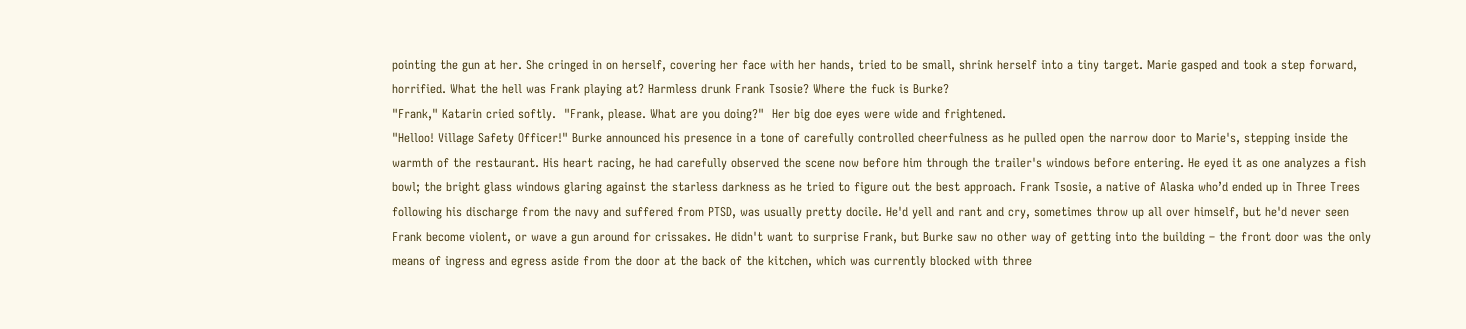pointing the gun at her. She cringed in on herself, covering her face with her hands, tried to be small, shrink herself into a tiny target. Marie gasped and took a step forward, horrified. What the hell was Frank playing at? Harmless drunk Frank Tsosie? Where the fuck is Burke?
"Frank," Katarin cried softly.  "Frank, please. What are you doing?"  Her big doe eyes were wide and frightened.
"Helloo! Village Safety Officer!" Burke announced his presence in a tone of carefully controlled cheerfulness as he pulled open the narrow door to Marie's, stepping inside the warmth of the restaurant. His heart racing, he had carefully observed the scene now before him through the trailer's windows before entering. He eyed it as one analyzes a fish bowl; the bright glass windows glaring against the starless darkness as he tried to figure out the best approach. Frank Tsosie, a native of Alaska who’d ended up in Three Trees following his discharge from the navy and suffered from PTSD, was usually pretty docile. He'd yell and rant and cry, sometimes throw up all over himself, but he'd never seen Frank become violent, or wave a gun around for crissakes. He didn't want to surprise Frank, but Burke saw no other way of getting into the building – the front door was the only means of ingress and egress aside from the door at the back of the kitchen, which was currently blocked with three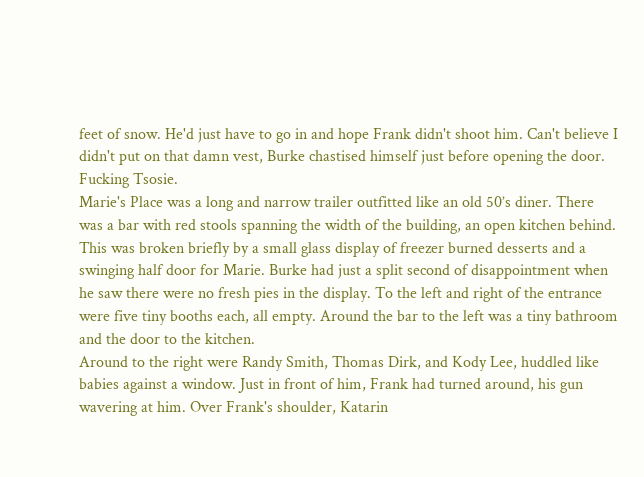feet of snow. He'd just have to go in and hope Frank didn't shoot him. Can't believe I didn't put on that damn vest, Burke chastised himself just before opening the door. Fucking Tsosie.
Marie's Place was a long and narrow trailer outfitted like an old 50’s diner. There was a bar with red stools spanning the width of the building, an open kitchen behind. This was broken briefly by a small glass display of freezer burned desserts and a swinging half door for Marie. Burke had just a split second of disappointment when he saw there were no fresh pies in the display. To the left and right of the entrance were five tiny booths each, all empty. Around the bar to the left was a tiny bathroom and the door to the kitchen.
Around to the right were Randy Smith, Thomas Dirk, and Kody Lee, huddled like babies against a window. Just in front of him, Frank had turned around, his gun wavering at him. Over Frank's shoulder, Katarin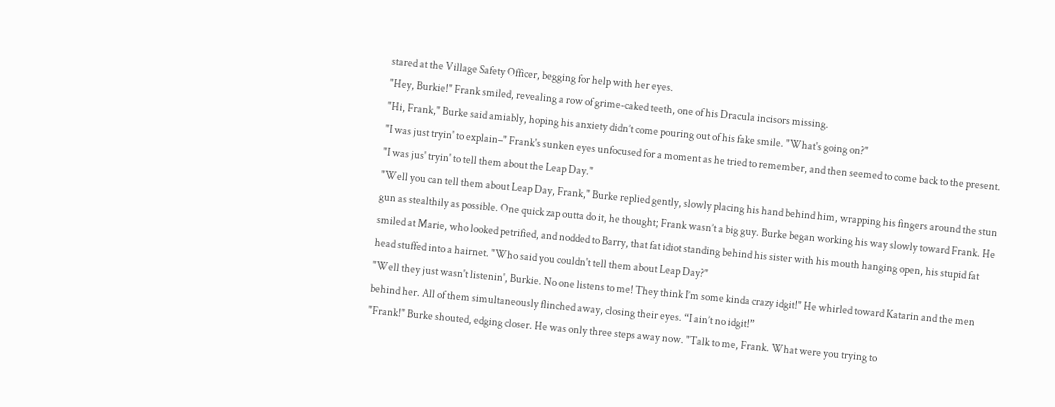stared at the Village Safety Officer, begging for help with her eyes.
"Hey, Burkie!" Frank smiled, revealing a row of grime-caked teeth, one of his Dracula incisors missing.
"Hi, Frank," Burke said amiably, hoping his anxiety didn’t come pouring out of his fake smile. "What's going on?"
"I was just tryin' to explain–" Frank's sunken eyes unfocused for a moment as he tried to remember, and then seemed to come back to the present. "I was jus' tryin' to tell them about the Leap Day."
"Well you can tell them about Leap Day, Frank," Burke replied gently, slowly placing his hand behind him, wrapping his fingers around the stun gun as stealthily as possible. One quick zap outta do it, he thought; Frank wasn’t a big guy. Burke began working his way slowly toward Frank. He smiled at Marie, who looked petrified, and nodded to Barry, that fat idiot standing behind his sister with his mouth hanging open, his stupid fat head stuffed into a hairnet. "Who said you couldn't tell them about Leap Day?"
"Well they just wasn't listenin', Burkie. No one listens to me! They think I’m some kinda crazy idgit!" He whirled toward Katarin and the men behind her. All of them simultaneously flinched away, closing their eyes. “I ain’t no idgit!”
"Frank!" Burke shouted, edging closer. He was only three steps away now. "Talk to me, Frank. What were you trying to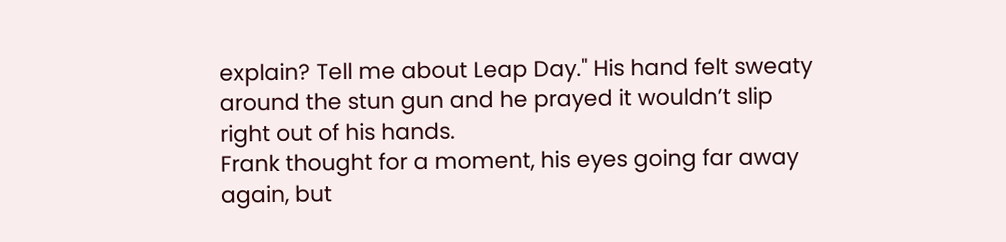explain? Tell me about Leap Day." His hand felt sweaty around the stun gun and he prayed it wouldn’t slip right out of his hands.
Frank thought for a moment, his eyes going far away again, but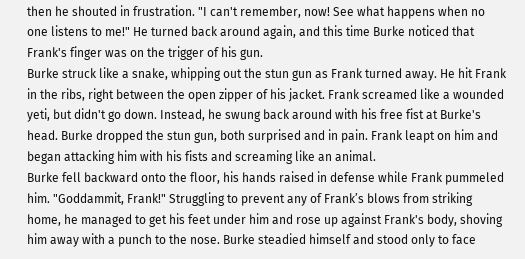then he shouted in frustration. "I can't remember, now! See what happens when no one listens to me!" He turned back around again, and this time Burke noticed that Frank's finger was on the trigger of his gun.
Burke struck like a snake, whipping out the stun gun as Frank turned away. He hit Frank in the ribs, right between the open zipper of his jacket. Frank screamed like a wounded yeti, but didn't go down. Instead, he swung back around with his free fist at Burke's head. Burke dropped the stun gun, both surprised and in pain. Frank leapt on him and began attacking him with his fists and screaming like an animal.
Burke fell backward onto the floor, his hands raised in defense while Frank pummeled him. "Goddammit, Frank!" Struggling to prevent any of Frank’s blows from striking home, he managed to get his feet under him and rose up against Frank's body, shoving him away with a punch to the nose. Burke steadied himself and stood only to face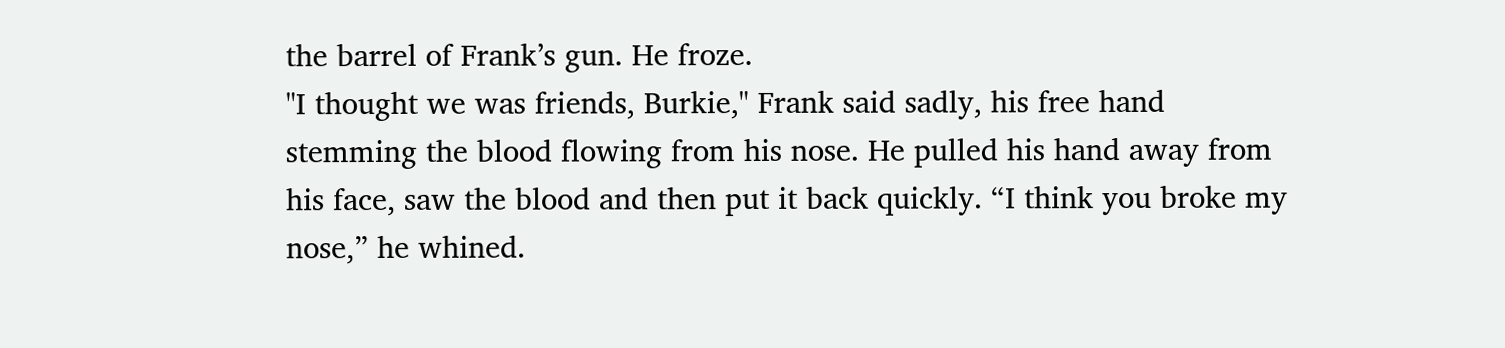the barrel of Frank’s gun. He froze.
"I thought we was friends, Burkie," Frank said sadly, his free hand stemming the blood flowing from his nose. He pulled his hand away from his face, saw the blood and then put it back quickly. “I think you broke my nose,” he whined.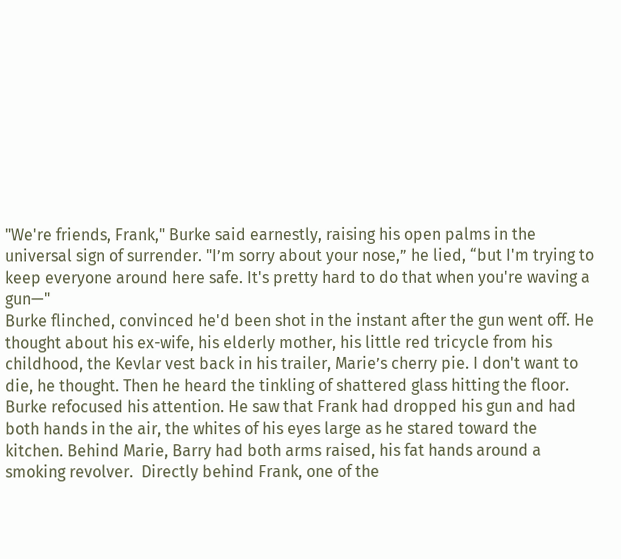"We're friends, Frank," Burke said earnestly, raising his open palms in the universal sign of surrender. "I’m sorry about your nose,” he lied, “but I'm trying to keep everyone around here safe. It's pretty hard to do that when you're waving a gun—"
Burke flinched, convinced he'd been shot in the instant after the gun went off. He thought about his ex-wife, his elderly mother, his little red tricycle from his childhood, the Kevlar vest back in his trailer, Marie’s cherry pie. I don't want to die, he thought. Then he heard the tinkling of shattered glass hitting the floor.
Burke refocused his attention. He saw that Frank had dropped his gun and had both hands in the air, the whites of his eyes large as he stared toward the kitchen. Behind Marie, Barry had both arms raised, his fat hands around a smoking revolver.  Directly behind Frank, one of the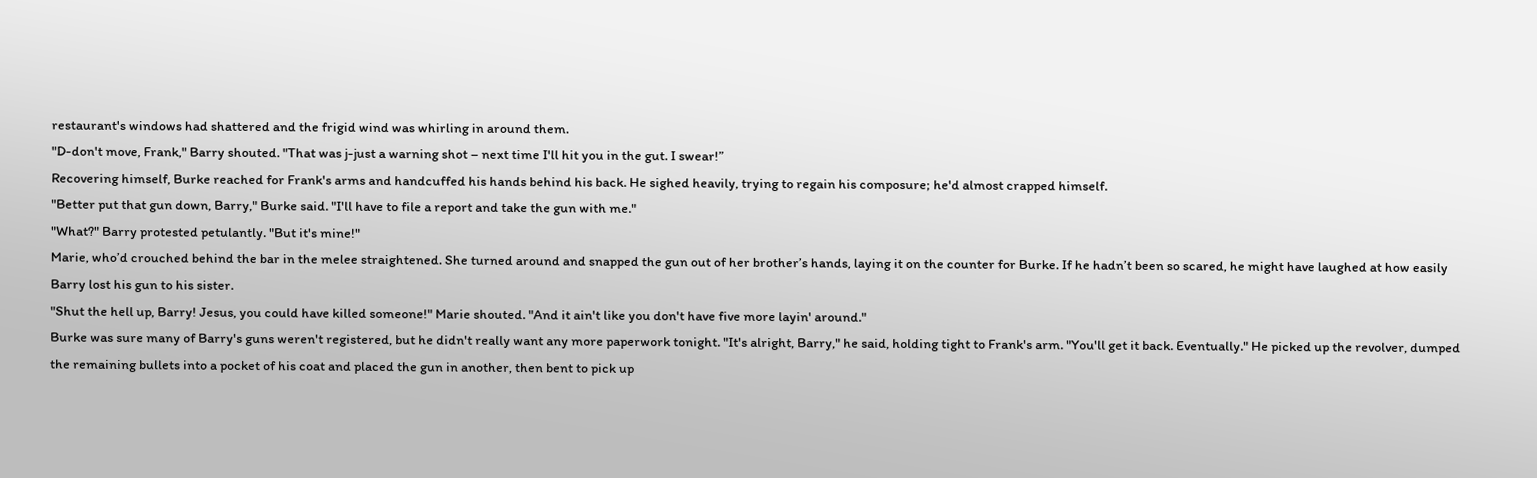restaurant's windows had shattered and the frigid wind was whirling in around them.
"D-don't move, Frank," Barry shouted. "That was j-just a warning shot – next time I'll hit you in the gut. I swear!”
Recovering himself, Burke reached for Frank's arms and handcuffed his hands behind his back. He sighed heavily, trying to regain his composure; he'd almost crapped himself.
"Better put that gun down, Barry," Burke said. "I'll have to file a report and take the gun with me."
"What?" Barry protested petulantly. "But it's mine!"
Marie, who’d crouched behind the bar in the melee straightened. She turned around and snapped the gun out of her brother’s hands, laying it on the counter for Burke. If he hadn’t been so scared, he might have laughed at how easily Barry lost his gun to his sister.
"Shut the hell up, Barry! Jesus, you could have killed someone!" Marie shouted. "And it ain't like you don't have five more layin' around."
Burke was sure many of Barry's guns weren't registered, but he didn't really want any more paperwork tonight. "It's alright, Barry," he said, holding tight to Frank's arm. "You'll get it back. Eventually." He picked up the revolver, dumped the remaining bullets into a pocket of his coat and placed the gun in another, then bent to pick up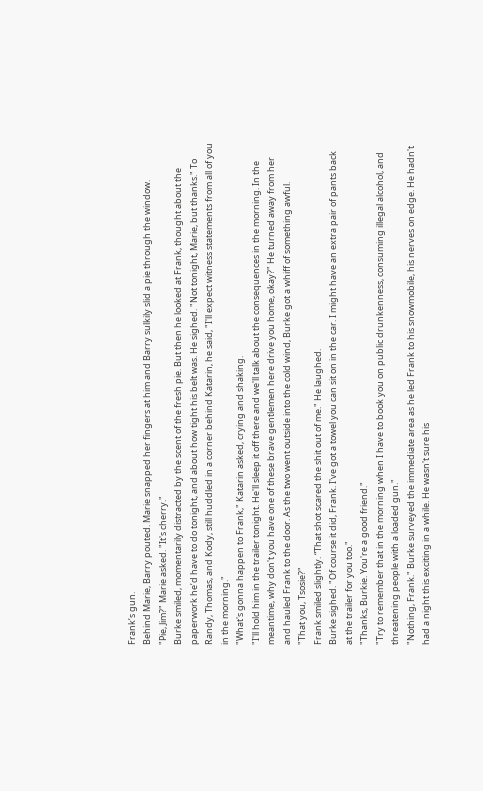Frank’s gun.
Behind Marie, Barry pouted. Marie snapped her fingers at him and Barry sulkily slid a pie through the window.
"Pie, Jim?" Marie asked. "It's cherry."
Burke smiled, momentarily distracted by the scent of the fresh pie. But then he looked at Frank, thought about the paperwork he’d have to do tonight, and about how tight his belt was. He sighed. "Not tonight, Marie, but thanks." To Randy, Thomas, and Kody, still huddled in a corner behind Katarin, he said, "I'll expect witness statements from all of you in the morning."
"What's gonna happen to Frank," Katarin asked, crying and shaking.
"I'll hold him in the trailer tonight. He'll sleep it off there and we'll talk about the consequences in the morning. In the meantime, why don't you have one of these brave gentlemen here drive you home, okay?" He turned away from her and hauled Frank to the door. As the two went outside into the cold wind, Burke got a whiff of something awful.
"That you, Tsosie?"
Frank smiled slightly. “That shot scared the shit out of me." He laughed.
Burke sighed. "Of course it did, Frank. I've got a towel you can sit on in the car. I might have an extra pair of pants back at the trailer for you too."
"Thanks, Burkie. You're a good friend."
"Try to remember that in the morning when I have to book you on public drunkenness, consuming illegal alcohol, and threatening people with a loaded gun."
"Nothing, Frank." Burke surveyed the immediate area as he led Frank to his snowmobile, his nerves on edge. He hadn't had a night this exciting in a while. He wasn't sure his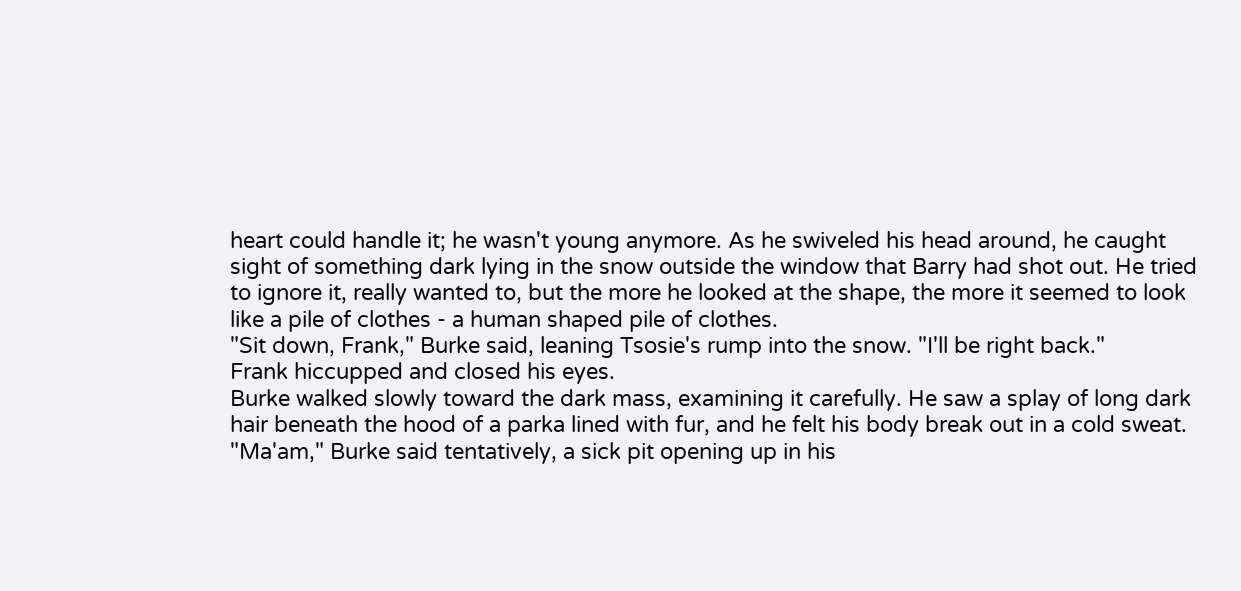heart could handle it; he wasn't young anymore. As he swiveled his head around, he caught sight of something dark lying in the snow outside the window that Barry had shot out. He tried to ignore it, really wanted to, but the more he looked at the shape, the more it seemed to look like a pile of clothes - a human shaped pile of clothes.
"Sit down, Frank," Burke said, leaning Tsosie's rump into the snow. "I'll be right back."
Frank hiccupped and closed his eyes.
Burke walked slowly toward the dark mass, examining it carefully. He saw a splay of long dark hair beneath the hood of a parka lined with fur, and he felt his body break out in a cold sweat.
"Ma'am," Burke said tentatively, a sick pit opening up in his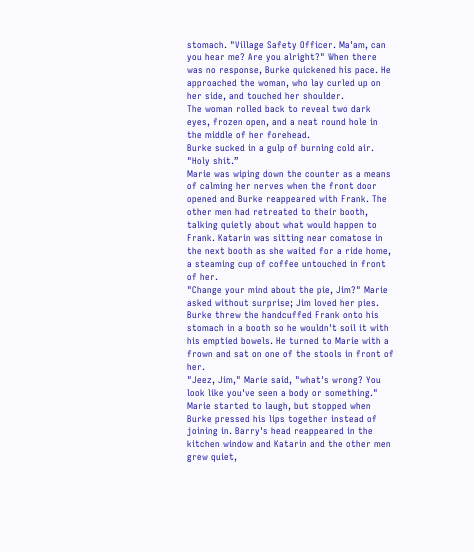stomach. "Village Safety Officer. Ma'am, can you hear me? Are you alright?" When there was no response, Burke quickened his pace. He approached the woman, who lay curled up on her side, and touched her shoulder.
The woman rolled back to reveal two dark eyes, frozen open, and a neat round hole in the middle of her forehead.
Burke sucked in a gulp of burning cold air. "Holy shit.”
Marie was wiping down the counter as a means of calming her nerves when the front door opened and Burke reappeared with Frank. The other men had retreated to their booth, talking quietly about what would happen to Frank. Katarin was sitting near comatose in the next booth as she waited for a ride home, a steaming cup of coffee untouched in front of her.
"Change your mind about the pie, Jim?" Marie asked without surprise; Jim loved her pies.
Burke threw the handcuffed Frank onto his stomach in a booth so he wouldn't soil it with his emptied bowels. He turned to Marie with a frown and sat on one of the stools in front of her.
"Jeez, Jim," Marie said, "what's wrong? You look like you've seen a body or something." Marie started to laugh, but stopped when Burke pressed his lips together instead of joining in. Barry's head reappeared in the kitchen window and Katarin and the other men grew quiet,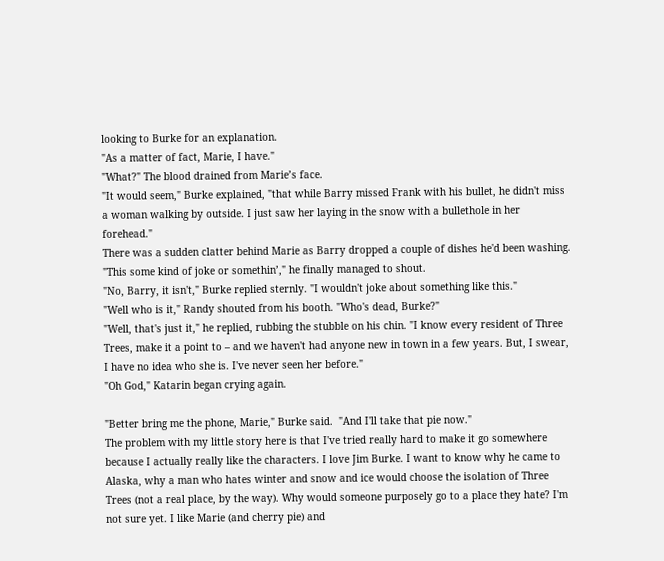looking to Burke for an explanation.
"As a matter of fact, Marie, I have."
"What?" The blood drained from Marie’s face.
"It would seem," Burke explained, "that while Barry missed Frank with his bullet, he didn't miss a woman walking by outside. I just saw her laying in the snow with a bullethole in her forehead."
There was a sudden clatter behind Marie as Barry dropped a couple of dishes he'd been washing. "This some kind of joke or somethin’," he finally managed to shout.
"No, Barry, it isn't," Burke replied sternly. "I wouldn't joke about something like this."
"Well who is it," Randy shouted from his booth. "Who's dead, Burke?"
"Well, that's just it," he replied, rubbing the stubble on his chin. "I know every resident of Three Trees, make it a point to – and we haven't had anyone new in town in a few years. But, I swear, I have no idea who she is. I've never seen her before."
"Oh God," Katarin began crying again.

"Better bring me the phone, Marie," Burke said.  "And I'll take that pie now."
The problem with my little story here is that I've tried really hard to make it go somewhere because I actually really like the characters. I love Jim Burke. I want to know why he came to Alaska, why a man who hates winter and snow and ice would choose the isolation of Three Trees (not a real place, by the way). Why would someone purposely go to a place they hate? I'm not sure yet. I like Marie (and cherry pie) and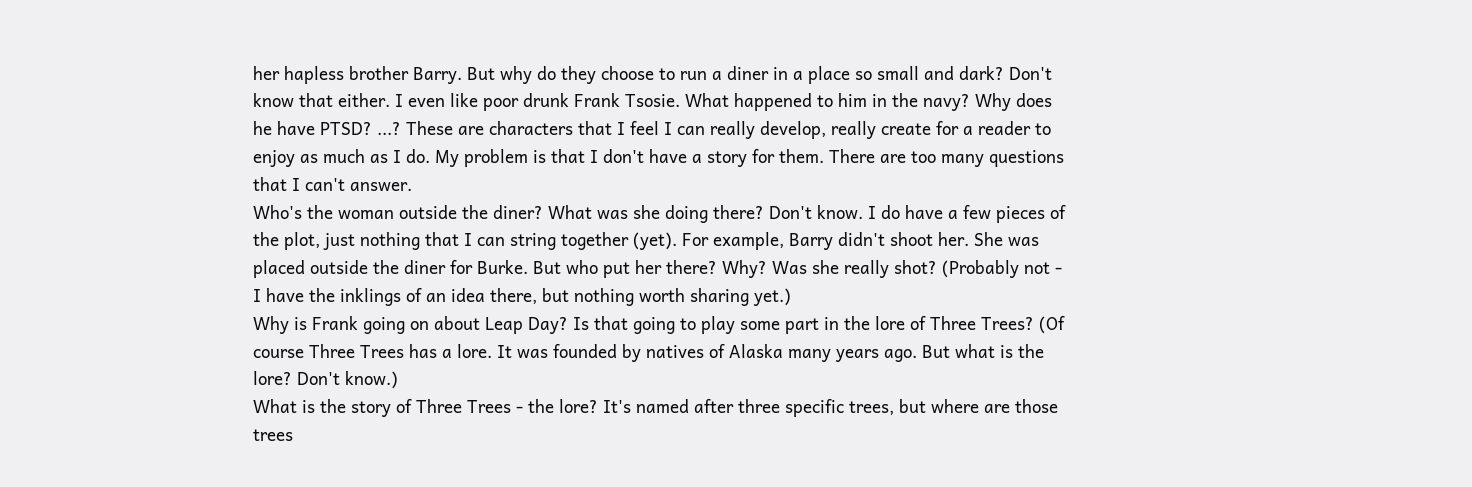her hapless brother Barry. But why do they choose to run a diner in a place so small and dark? Don't know that either. I even like poor drunk Frank Tsosie. What happened to him in the navy? Why does he have PTSD? ...? These are characters that I feel I can really develop, really create for a reader to enjoy as much as I do. My problem is that I don't have a story for them. There are too many questions that I can't answer.
Who's the woman outside the diner? What was she doing there? Don't know. I do have a few pieces of the plot, just nothing that I can string together (yet). For example, Barry didn't shoot her. She was placed outside the diner for Burke. But who put her there? Why? Was she really shot? (Probably not - I have the inklings of an idea there, but nothing worth sharing yet.)
Why is Frank going on about Leap Day? Is that going to play some part in the lore of Three Trees? (Of course Three Trees has a lore. It was founded by natives of Alaska many years ago. But what is the lore? Don't know.)
What is the story of Three Trees - the lore? It's named after three specific trees, but where are those trees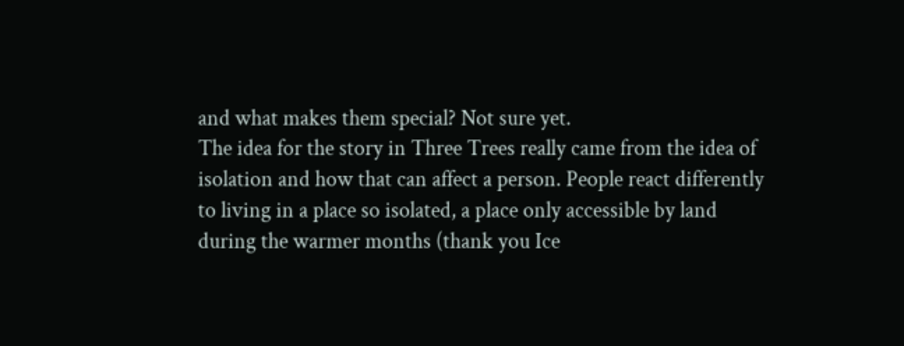and what makes them special? Not sure yet.
The idea for the story in Three Trees really came from the idea of isolation and how that can affect a person. People react differently to living in a place so isolated, a place only accessible by land during the warmer months (thank you Ice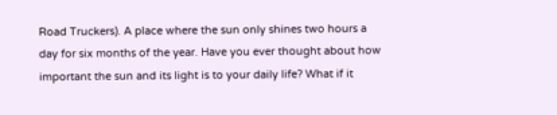Road Truckers). A place where the sun only shines two hours a day for six months of the year. Have you ever thought about how important the sun and its light is to your daily life? What if it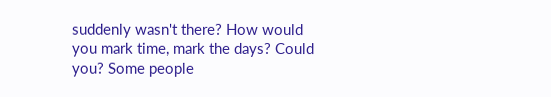suddenly wasn't there? How would you mark time, mark the days? Could you? Some people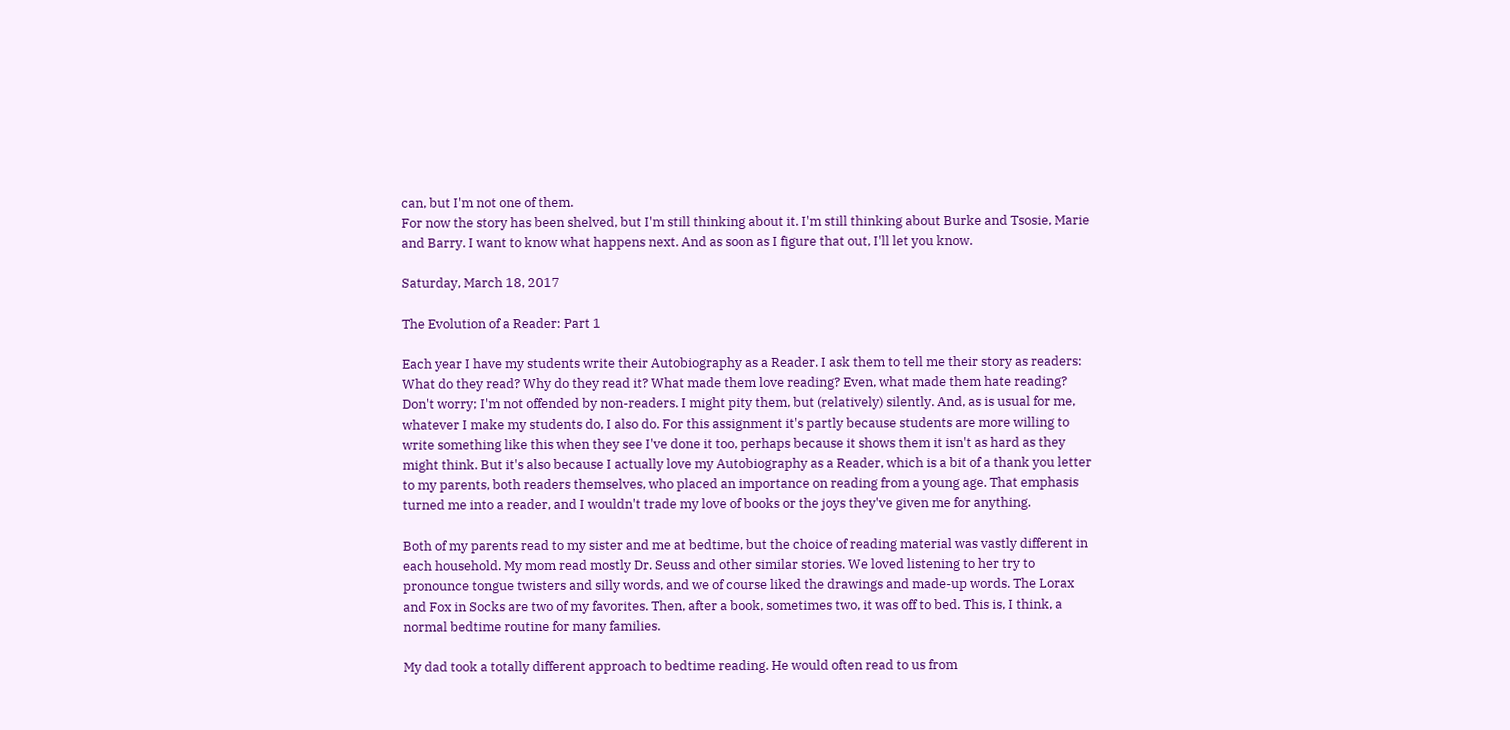can, but I'm not one of them.
For now the story has been shelved, but I'm still thinking about it. I'm still thinking about Burke and Tsosie, Marie and Barry. I want to know what happens next. And as soon as I figure that out, I'll let you know.

Saturday, March 18, 2017

The Evolution of a Reader: Part 1

Each year I have my students write their Autobiography as a Reader. I ask them to tell me their story as readers: What do they read? Why do they read it? What made them love reading? Even, what made them hate reading? Don't worry; I'm not offended by non-readers. I might pity them, but (relatively) silently. And, as is usual for me, whatever I make my students do, I also do. For this assignment it's partly because students are more willing to write something like this when they see I've done it too, perhaps because it shows them it isn't as hard as they might think. But it's also because I actually love my Autobiography as a Reader, which is a bit of a thank you letter to my parents, both readers themselves, who placed an importance on reading from a young age. That emphasis turned me into a reader, and I wouldn't trade my love of books or the joys they've given me for anything.

Both of my parents read to my sister and me at bedtime, but the choice of reading material was vastly different in each household. My mom read mostly Dr. Seuss and other similar stories. We loved listening to her try to pronounce tongue twisters and silly words, and we of course liked the drawings and made-up words. The Lorax and Fox in Socks are two of my favorites. Then, after a book, sometimes two, it was off to bed. This is, I think, a normal bedtime routine for many families.

My dad took a totally different approach to bedtime reading. He would often read to us from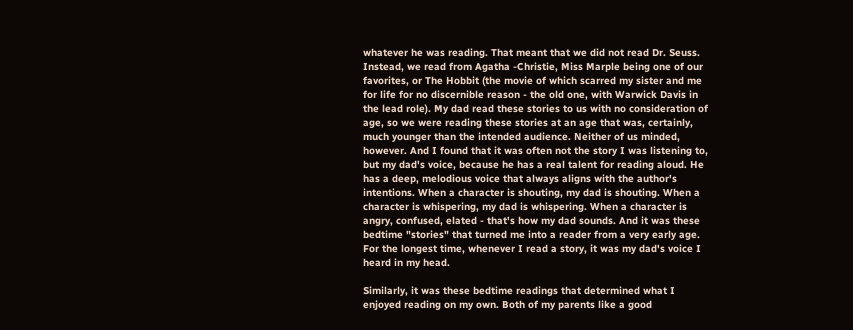whatever he was reading. That meant that we did not read Dr. Seuss. Instead, we read from Agatha -Christie, Miss Marple being one of our favorites, or The Hobbit (the movie of which scarred my sister and me for life for no discernible reason - the old one, with Warwick Davis in the lead role). My dad read these stories to us with no consideration of age, so we were reading these stories at an age that was, certainly, much younger than the intended audience. Neither of us minded, however. And I found that it was often not the story I was listening to, but my dad's voice, because he has a real talent for reading aloud. He has a deep, melodious voice that always aligns with the author's intentions. When a character is shouting, my dad is shouting. When a character is whispering, my dad is whispering. When a character is angry, confused, elated - that's how my dad sounds. And it was these bedtime "stories" that turned me into a reader from a very early age. For the longest time, whenever I read a story, it was my dad's voice I heard in my head.

Similarly, it was these bedtime readings that determined what I enjoyed reading on my own. Both of my parents like a good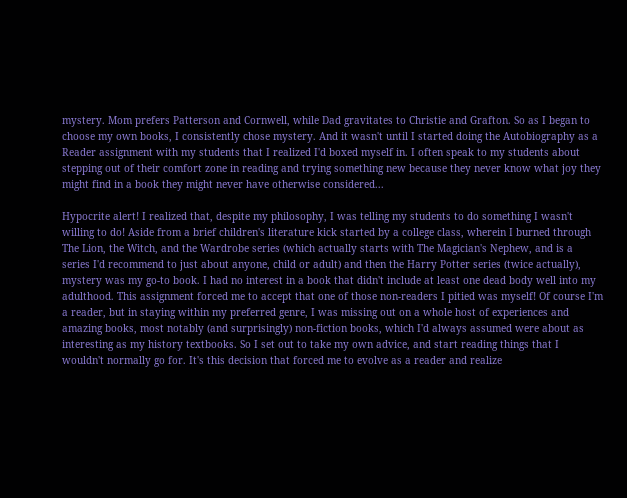mystery. Mom prefers Patterson and Cornwell, while Dad gravitates to Christie and Grafton. So as I began to choose my own books, I consistently chose mystery. And it wasn't until I started doing the Autobiography as a Reader assignment with my students that I realized I'd boxed myself in. I often speak to my students about stepping out of their comfort zone in reading and trying something new because they never know what joy they might find in a book they might never have otherwise considered...

Hypocrite alert! I realized that, despite my philosophy, I was telling my students to do something I wasn't willing to do! Aside from a brief children's literature kick started by a college class, wherein I burned through The Lion, the Witch, and the Wardrobe series (which actually starts with The Magician's Nephew, and is a series I'd recommend to just about anyone, child or adult) and then the Harry Potter series (twice actually), mystery was my go-to book. I had no interest in a book that didn't include at least one dead body well into my adulthood. This assignment forced me to accept that one of those non-readers I pitied was myself! Of course I'm a reader, but in staying within my preferred genre, I was missing out on a whole host of experiences and amazing books, most notably (and surprisingly) non-fiction books, which I'd always assumed were about as interesting as my history textbooks. So I set out to take my own advice, and start reading things that I wouldn't normally go for. It's this decision that forced me to evolve as a reader and realize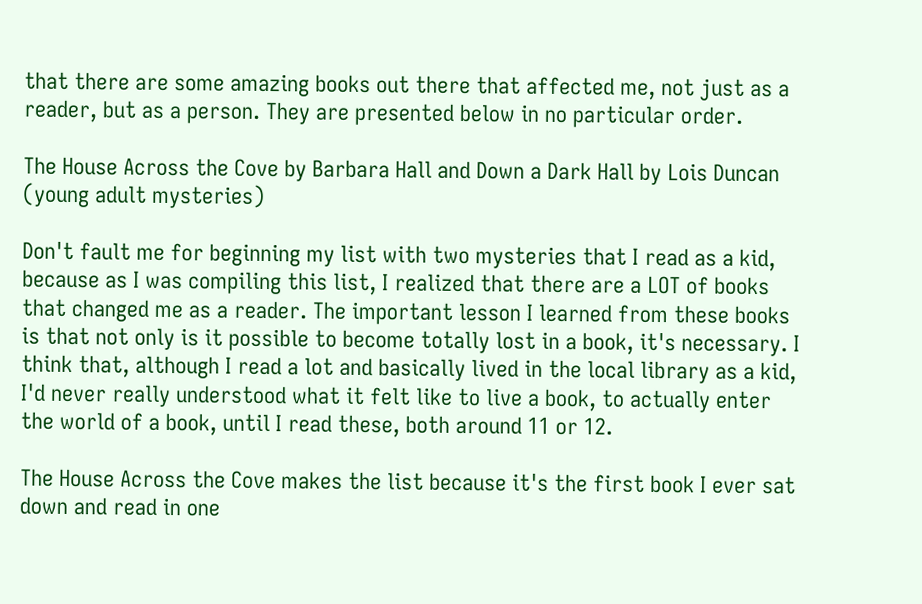that there are some amazing books out there that affected me, not just as a reader, but as a person. They are presented below in no particular order.

The House Across the Cove by Barbara Hall and Down a Dark Hall by Lois Duncan (young adult mysteries)

Don't fault me for beginning my list with two mysteries that I read as a kid, because as I was compiling this list, I realized that there are a LOT of books that changed me as a reader. The important lesson I learned from these books is that not only is it possible to become totally lost in a book, it's necessary. I think that, although I read a lot and basically lived in the local library as a kid, I'd never really understood what it felt like to live a book, to actually enter the world of a book, until I read these, both around 11 or 12.

The House Across the Cove makes the list because it's the first book I ever sat down and read in one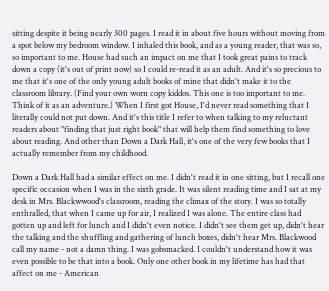sitting despite it being nearly 300 pages. I read it in about five hours without moving from a spot below my bedroom window. I inhaled this book, and as a young reader, that was so, so important to me. House had such an impact on me that I took great pains to track down a copy (it's out of print now) so I could re-read it as an adult. And it's so precious to me that it's one of the only young adult books of mine that didn't make it to the classroom library. (Find your own worn copy kiddos. This one is too important to me. Think of it as an adventure.) When I first got House, I'd never read something that I literally could not put down. And it's this title I refer to when talking to my reluctant readers about "finding that just right book" that will help them find something to love about reading. And other than Down a Dark Hall, it's one of the very few books that I actually remember from my childhood.

Down a Dark Hall had a similar effect on me. I didn't read it in one sitting, but I recall one specific occasion when I was in the sixth grade. It was silent reading time and I sat at my desk in Mrs. Blackwwood's classroom, reading the climax of the story. I was so totally enthralled, that when I came up for air, I realized I was alone. The entire class had gotten up and left for lunch and I didn't even notice. I didn't see them get up, didn't hear the talking and the shuffling and gathering of lunch boxes, didn't hear Mrs. Blackwood call my name - not a damn thing. I was gobsmacked. I couldn't understand how it was even possible to be that into a book. Only one other book in my lifetime has had that affect on me - American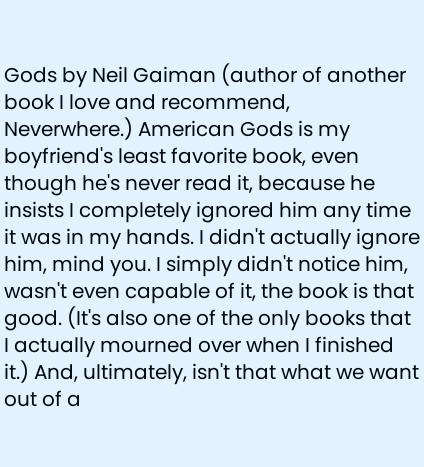Gods by Neil Gaiman (author of another book I love and recommend, Neverwhere.) American Gods is my boyfriend's least favorite book, even though he's never read it, because he insists I completely ignored him any time it was in my hands. I didn't actually ignore him, mind you. I simply didn't notice him, wasn't even capable of it, the book is that good. (It's also one of the only books that I actually mourned over when I finished it.) And, ultimately, isn't that what we want out of a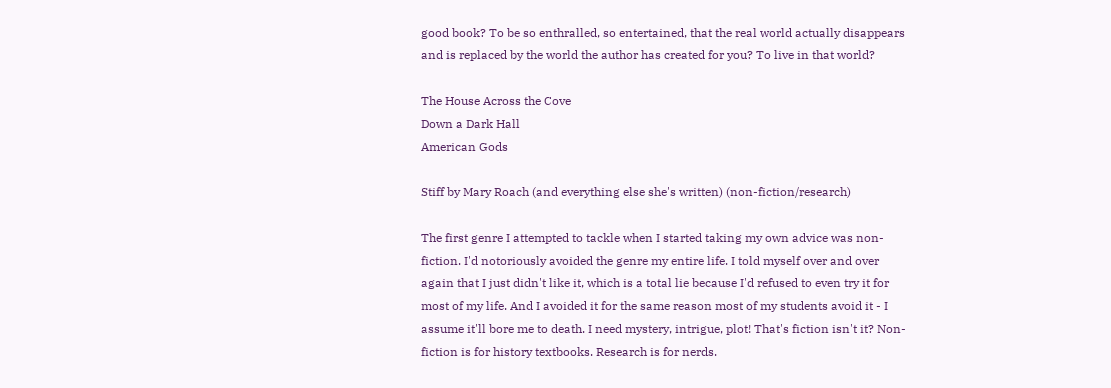good book? To be so enthralled, so entertained, that the real world actually disappears and is replaced by the world the author has created for you? To live in that world?

The House Across the Cove
Down a Dark Hall
American Gods

Stiff by Mary Roach (and everything else she's written) (non-fiction/research)

The first genre I attempted to tackle when I started taking my own advice was non-fiction. I'd notoriously avoided the genre my entire life. I told myself over and over again that I just didn't like it, which is a total lie because I'd refused to even try it for most of my life. And I avoided it for the same reason most of my students avoid it - I assume it'll bore me to death. I need mystery, intrigue, plot! That's fiction isn't it? Non-fiction is for history textbooks. Research is for nerds.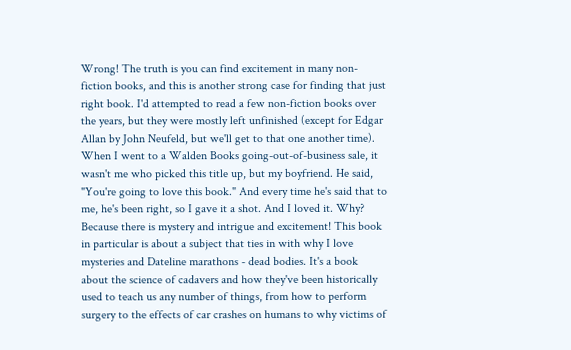Wrong! The truth is you can find excitement in many non-fiction books, and this is another strong case for finding that just right book. I'd attempted to read a few non-fiction books over the years, but they were mostly left unfinished (except for Edgar Allan by John Neufeld, but we'll get to that one another time). When I went to a Walden Books going-out-of-business sale, it wasn't me who picked this title up, but my boyfriend. He said, "You're going to love this book." And every time he's said that to me, he's been right, so I gave it a shot. And I loved it. Why? Because there is mystery and intrigue and excitement! This book in particular is about a subject that ties in with why I love mysteries and Dateline marathons - dead bodies. It's a book about the science of cadavers and how they've been historically used to teach us any number of things, from how to perform surgery to the effects of car crashes on humans to why victims of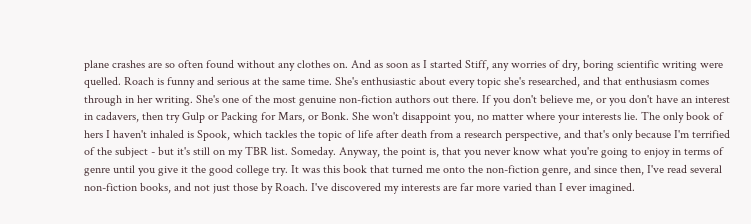plane crashes are so often found without any clothes on. And as soon as I started Stiff, any worries of dry, boring scientific writing were quelled. Roach is funny and serious at the same time. She's enthusiastic about every topic she's researched, and that enthusiasm comes through in her writing. She's one of the most genuine non-fiction authors out there. If you don't believe me, or you don't have an interest in cadavers, then try Gulp or Packing for Mars, or Bonk. She won't disappoint you, no matter where your interests lie. The only book of hers I haven't inhaled is Spook, which tackles the topic of life after death from a research perspective, and that's only because I'm terrified of the subject - but it's still on my TBR list. Someday. Anyway, the point is, that you never know what you're going to enjoy in terms of genre until you give it the good college try. It was this book that turned me onto the non-fiction genre, and since then, I've read several non-fiction books, and not just those by Roach. I've discovered my interests are far more varied than I ever imagined.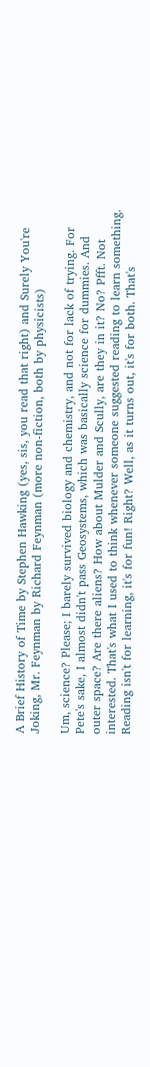A Brief History of Time by Stephen Hawking (yes, sis, you read that right) and Surely You're Joking, Mr. Feynman by Richard Feynman (more non-fiction, both by physicists)

Um, science? Please; I barely survived biology and chemistry, and not for lack of trying. For Pete's sake, I almost didn't pass Geosystems, which was basically science for dummies. And outer space? Are there aliens? How about Mulder and Scully, are they in it? No? Pfft. Not interested. That's what I used to think whenever someone suggested reading to learn something. Reading isn't for learning, it's for fun! Right? Well, as it turns out, it's for both. That's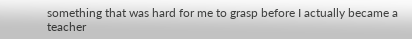something that was hard for me to grasp before I actually became a teacher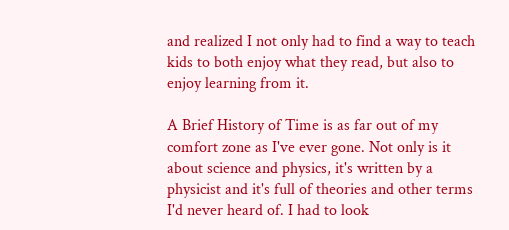and realized I not only had to find a way to teach kids to both enjoy what they read, but also to enjoy learning from it.

A Brief History of Time is as far out of my comfort zone as I've ever gone. Not only is it about science and physics, it's written by a physicist and it's full of theories and other terms I'd never heard of. I had to look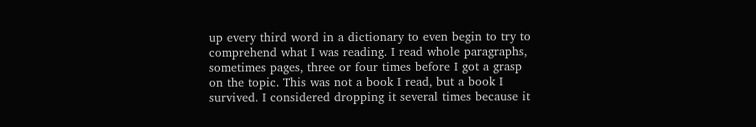up every third word in a dictionary to even begin to try to comprehend what I was reading. I read whole paragraphs, sometimes pages, three or four times before I got a grasp on the topic. This was not a book I read, but a book I survived. I considered dropping it several times because it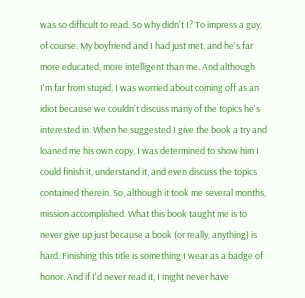was so difficult to read. So why didn't I? To impress a guy, of course. My boyfriend and I had just met, and he's far more educated, more intelligent than me. And although I'm far from stupid, I was worried about coming off as an idiot because we couldn't discuss many of the topics he's interested in. When he suggested I give the book a try and loaned me his own copy, I was determined to show him I could finish it, understand it, and even discuss the topics contained therein. So, although it took me several months, mission accomplished. What this book taught me is to never give up just because a book (or really, anything) is hard. Finishing this title is something I wear as a badge of honor. And if I'd never read it, I might never have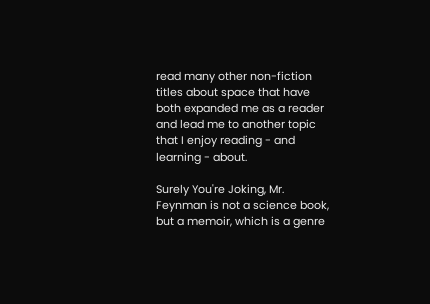read many other non-fiction titles about space that have both expanded me as a reader and lead me to another topic that I enjoy reading - and learning - about.

Surely You're Joking, Mr. Feynman is not a science book, but a memoir, which is a genre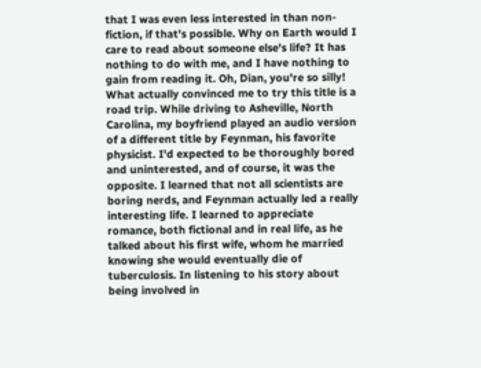that I was even less interested in than non-fiction, if that's possible. Why on Earth would I care to read about someone else's life? It has nothing to do with me, and I have nothing to gain from reading it. Oh, Dian, you're so silly! What actually convinced me to try this title is a road trip. While driving to Asheville, North Carolina, my boyfriend played an audio version of a different title by Feynman, his favorite physicist. I'd expected to be thoroughly bored and uninterested, and of course, it was the opposite. I learned that not all scientists are boring nerds, and Feynman actually led a really interesting life. I learned to appreciate romance, both fictional and in real life, as he talked about his first wife, whom he married knowing she would eventually die of tuberculosis. In listening to his story about being involved in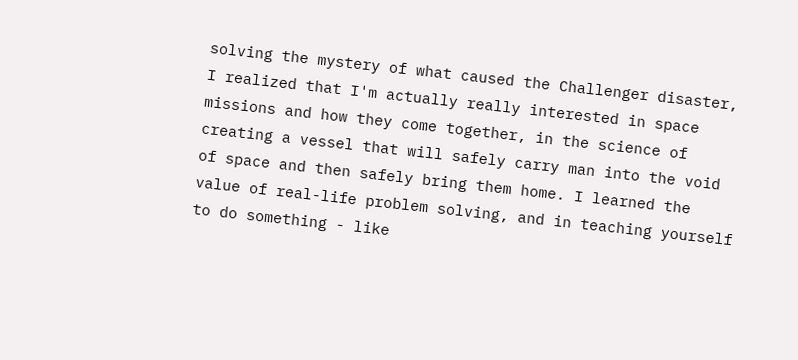solving the mystery of what caused the Challenger disaster, I realized that I'm actually really interested in space missions and how they come together, in the science of creating a vessel that will safely carry man into the void of space and then safely bring them home. I learned the value of real-life problem solving, and in teaching yourself to do something - like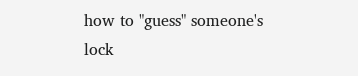how to "guess" someone's lock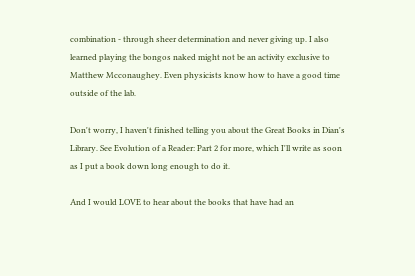combination - through sheer determination and never giving up. I also learned playing the bongos naked might not be an activity exclusive to Matthew Mcconaughey. Even physicists know how to have a good time outside of the lab.

Don't worry, I haven't finished telling you about the Great Books in Dian's Library. See Evolution of a Reader: Part 2 for more, which I'll write as soon as I put a book down long enough to do it.

And I would LOVE to hear about the books that have had an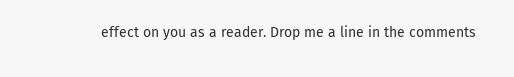effect on you as a reader. Drop me a line in the comments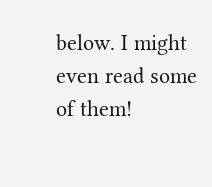below. I might even read some of them!